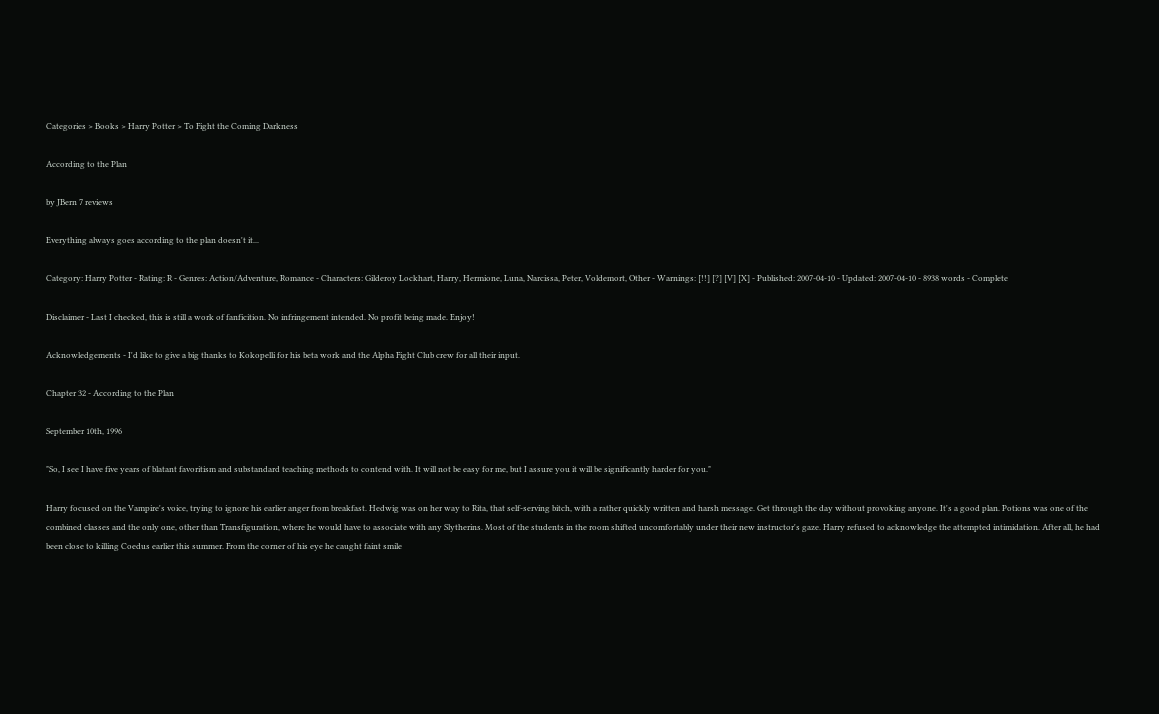Categories > Books > Harry Potter > To Fight the Coming Darkness

According to the Plan

by JBern 7 reviews

Everything always goes according to the plan doesn't it...

Category: Harry Potter - Rating: R - Genres: Action/Adventure, Romance - Characters: Gilderoy Lockhart, Harry, Hermione, Luna, Narcissa, Peter, Voldemort, Other - Warnings: [!!] [?] [V] [X] - Published: 2007-04-10 - Updated: 2007-04-10 - 8938 words - Complete

Disclaimer - Last I checked, this is still a work of fanficition. No infringement intended. No profit being made. Enjoy!

Acknowledgements - I'd like to give a big thanks to Kokopelli for his beta work and the Alpha Fight Club crew for all their input.

Chapter 32 - According to the Plan

September 10th, 1996

"So, I see I have five years of blatant favoritism and substandard teaching methods to contend with. It will not be easy for me, but I assure you it will be significantly harder for you."

Harry focused on the Vampire's voice, trying to ignore his earlier anger from breakfast. Hedwig was on her way to Rita, that self-serving bitch, with a rather quickly written and harsh message. Get through the day without provoking anyone. It's a good plan. Potions was one of the combined classes and the only one, other than Transfiguration, where he would have to associate with any Slytherins. Most of the students in the room shifted uncomfortably under their new instructor's gaze. Harry refused to acknowledge the attempted intimidation. After all, he had been close to killing Coedus earlier this summer. From the corner of his eye he caught faint smile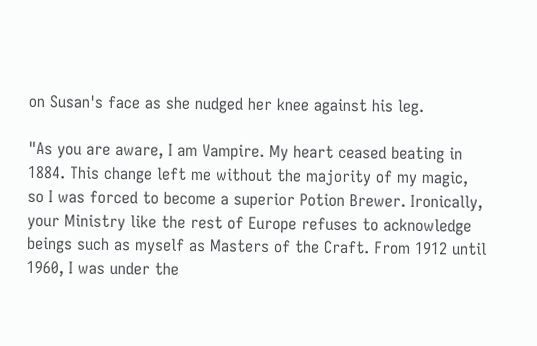on Susan's face as she nudged her knee against his leg.

"As you are aware, I am Vampire. My heart ceased beating in 1884. This change left me without the majority of my magic, so I was forced to become a superior Potion Brewer. Ironically, your Ministry like the rest of Europe refuses to acknowledge beings such as myself as Masters of the Craft. From 1912 until 1960, I was under the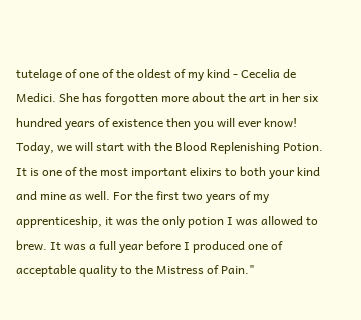tutelage of one of the oldest of my kind - Cecelia de Medici. She has forgotten more about the art in her six hundred years of existence then you will ever know! Today, we will start with the Blood Replenishing Potion. It is one of the most important elixirs to both your kind and mine as well. For the first two years of my apprenticeship, it was the only potion I was allowed to brew. It was a full year before I produced one of acceptable quality to the Mistress of Pain."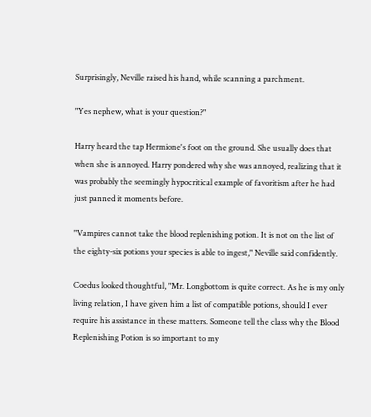Surprisingly, Neville raised his hand, while scanning a parchment.

"Yes nephew, what is your question?"

Harry heard the tap Hermione's foot on the ground. She usually does that when she is annoyed. Harry pondered why she was annoyed, realizing that it was probably the seemingly hypocritical example of favoritism after he had just panned it moments before.

"Vampires cannot take the blood replenishing potion. It is not on the list of the eighty-six potions your species is able to ingest," Neville said confidently.

Coedus looked thoughtful, "Mr. Longbottom is quite correct. As he is my only living relation, I have given him a list of compatible potions, should I ever require his assistance in these matters. Someone tell the class why the Blood Replenishing Potion is so important to my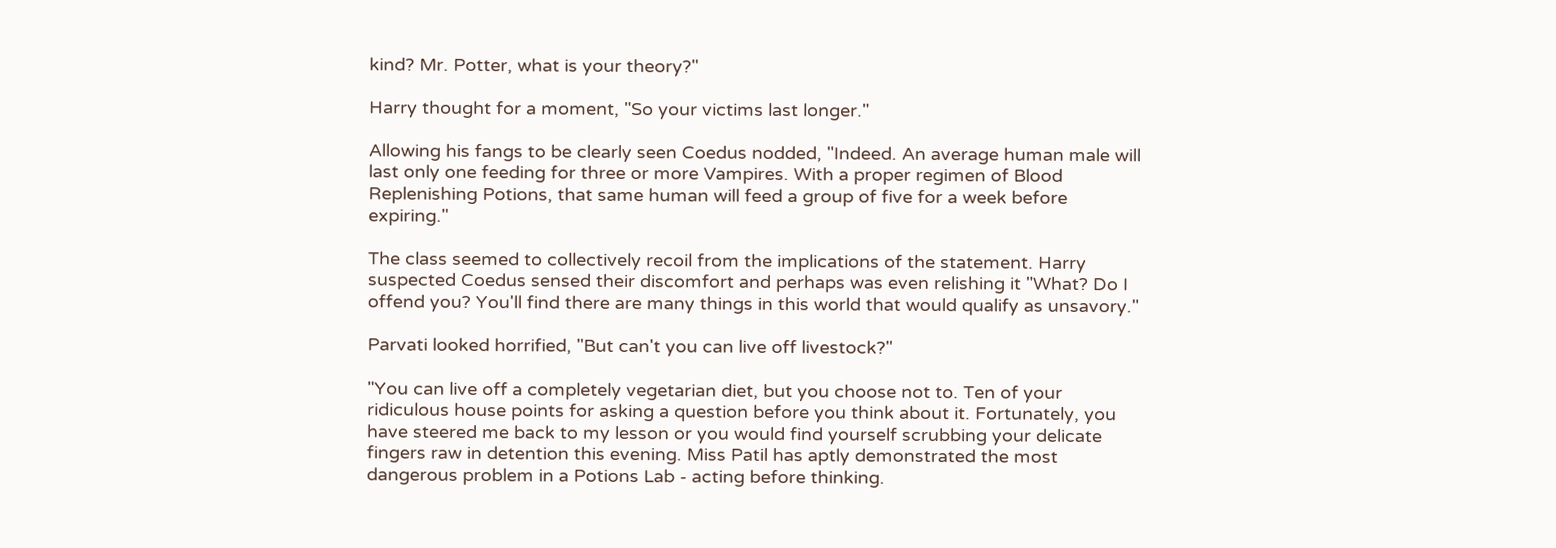kind? Mr. Potter, what is your theory?"

Harry thought for a moment, "So your victims last longer."

Allowing his fangs to be clearly seen Coedus nodded, "Indeed. An average human male will last only one feeding for three or more Vampires. With a proper regimen of Blood Replenishing Potions, that same human will feed a group of five for a week before expiring."

The class seemed to collectively recoil from the implications of the statement. Harry suspected Coedus sensed their discomfort and perhaps was even relishing it "What? Do I offend you? You'll find there are many things in this world that would qualify as unsavory."

Parvati looked horrified, "But can't you can live off livestock?"

"You can live off a completely vegetarian diet, but you choose not to. Ten of your ridiculous house points for asking a question before you think about it. Fortunately, you have steered me back to my lesson or you would find yourself scrubbing your delicate fingers raw in detention this evening. Miss Patil has aptly demonstrated the most dangerous problem in a Potions Lab - acting before thinking.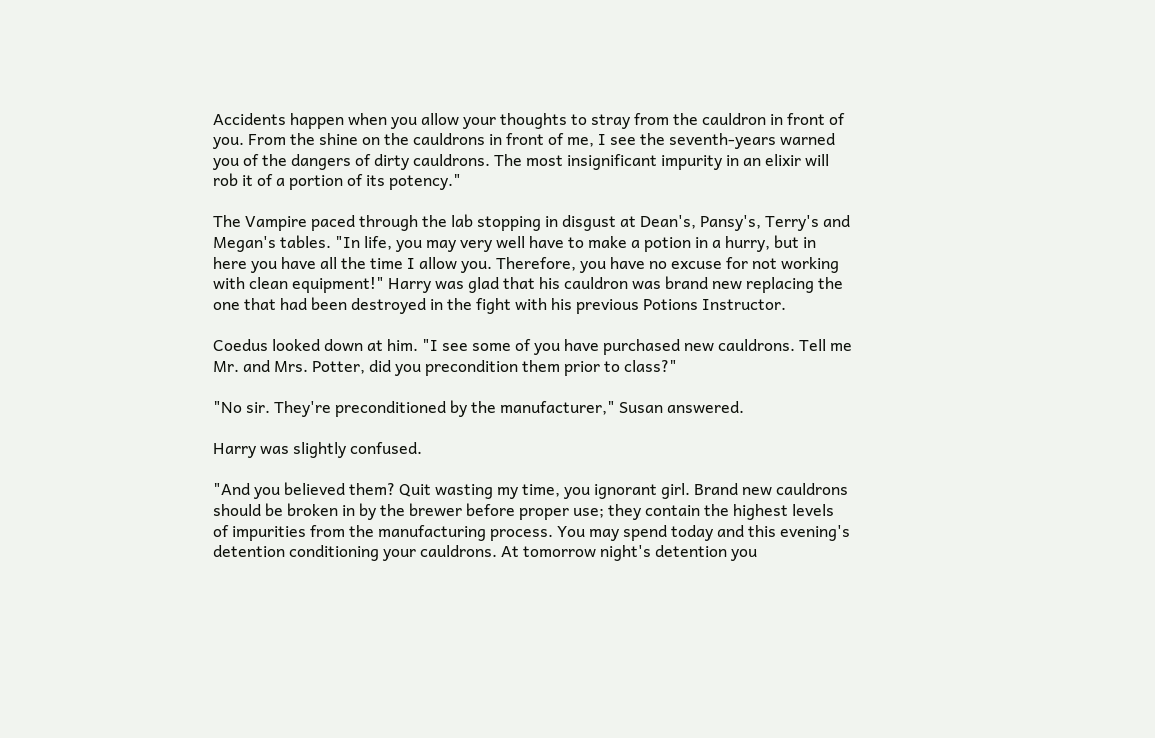Accidents happen when you allow your thoughts to stray from the cauldron in front of you. From the shine on the cauldrons in front of me, I see the seventh-years warned you of the dangers of dirty cauldrons. The most insignificant impurity in an elixir will rob it of a portion of its potency."

The Vampire paced through the lab stopping in disgust at Dean's, Pansy's, Terry's and Megan's tables. "In life, you may very well have to make a potion in a hurry, but in here you have all the time I allow you. Therefore, you have no excuse for not working with clean equipment!" Harry was glad that his cauldron was brand new replacing the one that had been destroyed in the fight with his previous Potions Instructor.

Coedus looked down at him. "I see some of you have purchased new cauldrons. Tell me Mr. and Mrs. Potter, did you precondition them prior to class?"

"No sir. They're preconditioned by the manufacturer," Susan answered.

Harry was slightly confused.

"And you believed them? Quit wasting my time, you ignorant girl. Brand new cauldrons should be broken in by the brewer before proper use; they contain the highest levels of impurities from the manufacturing process. You may spend today and this evening's detention conditioning your cauldrons. At tomorrow night's detention you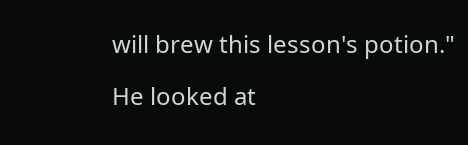will brew this lesson's potion."

He looked at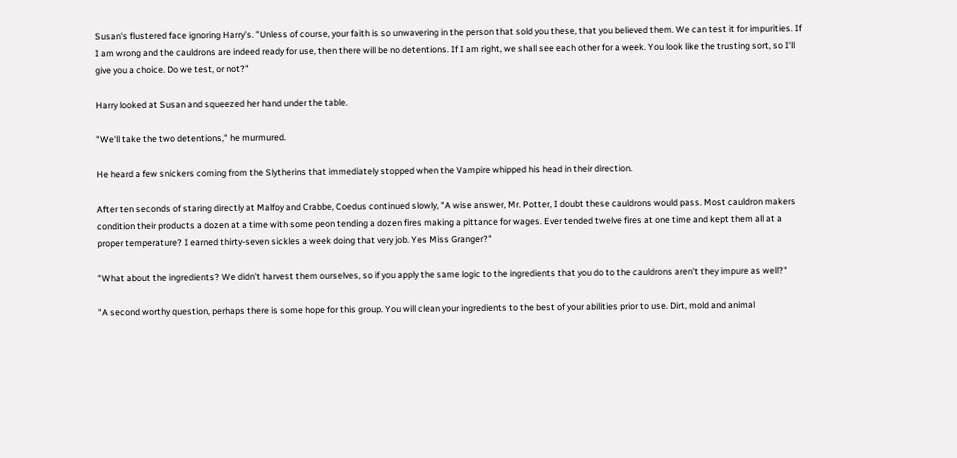Susan's flustered face ignoring Harry's. "Unless of course, your faith is so unwavering in the person that sold you these, that you believed them. We can test it for impurities. If I am wrong and the cauldrons are indeed ready for use, then there will be no detentions. If I am right, we shall see each other for a week. You look like the trusting sort, so I'll give you a choice. Do we test, or not?"

Harry looked at Susan and squeezed her hand under the table.

"We'll take the two detentions," he murmured.

He heard a few snickers coming from the Slytherins that immediately stopped when the Vampire whipped his head in their direction.

After ten seconds of staring directly at Malfoy and Crabbe, Coedus continued slowly, "A wise answer, Mr. Potter, I doubt these cauldrons would pass. Most cauldron makers condition their products a dozen at a time with some peon tending a dozen fires making a pittance for wages. Ever tended twelve fires at one time and kept them all at a proper temperature? I earned thirty-seven sickles a week doing that very job. Yes Miss Granger?"

"What about the ingredients? We didn't harvest them ourselves, so if you apply the same logic to the ingredients that you do to the cauldrons aren't they impure as well?"

"A second worthy question, perhaps there is some hope for this group. You will clean your ingredients to the best of your abilities prior to use. Dirt, mold and animal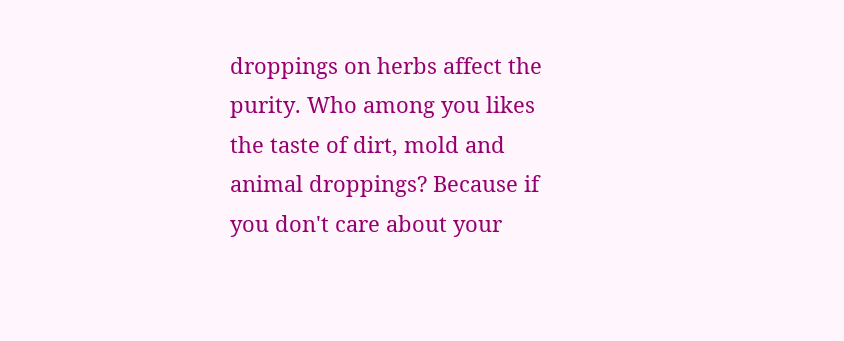droppings on herbs affect the purity. Who among you likes the taste of dirt, mold and animal droppings? Because if you don't care about your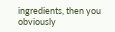ingredients, then you obviously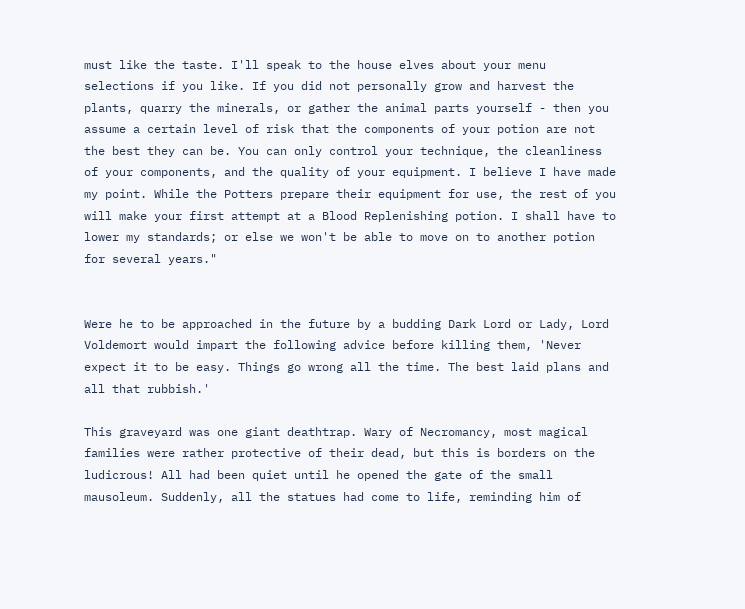must like the taste. I'll speak to the house elves about your menu selections if you like. If you did not personally grow and harvest the plants, quarry the minerals, or gather the animal parts yourself - then you assume a certain level of risk that the components of your potion are not the best they can be. You can only control your technique, the cleanliness of your components, and the quality of your equipment. I believe I have made my point. While the Potters prepare their equipment for use, the rest of you will make your first attempt at a Blood Replenishing potion. I shall have to lower my standards; or else we won't be able to move on to another potion for several years."


Were he to be approached in the future by a budding Dark Lord or Lady, Lord Voldemort would impart the following advice before killing them, 'Never expect it to be easy. Things go wrong all the time. The best laid plans and all that rubbish.'

This graveyard was one giant deathtrap. Wary of Necromancy, most magical families were rather protective of their dead, but this is borders on the ludicrous! All had been quiet until he opened the gate of the small mausoleum. Suddenly, all the statues had come to life, reminding him of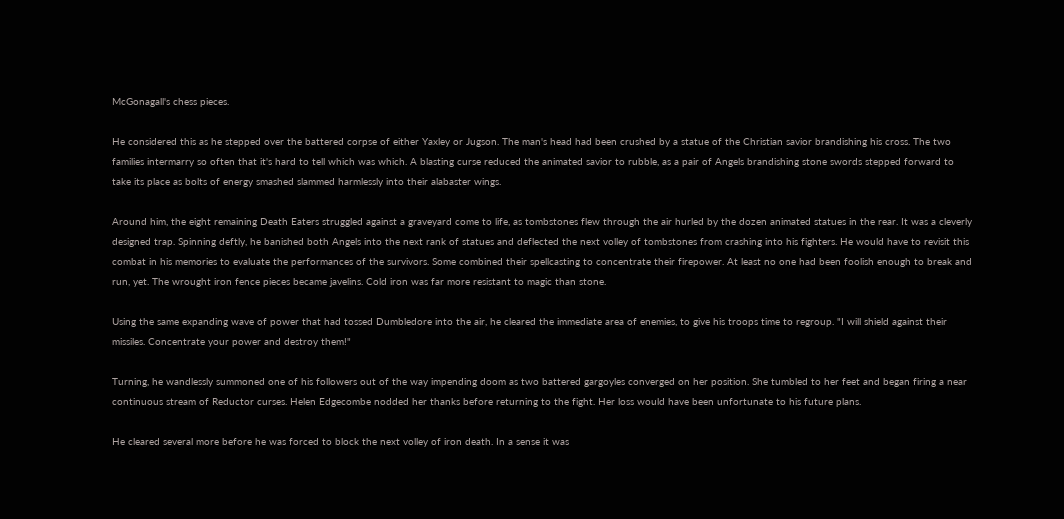McGonagall's chess pieces.

He considered this as he stepped over the battered corpse of either Yaxley or Jugson. The man's head had been crushed by a statue of the Christian savior brandishing his cross. The two families intermarry so often that it's hard to tell which was which. A blasting curse reduced the animated savior to rubble, as a pair of Angels brandishing stone swords stepped forward to take its place as bolts of energy smashed slammed harmlessly into their alabaster wings.

Around him, the eight remaining Death Eaters struggled against a graveyard come to life, as tombstones flew through the air hurled by the dozen animated statues in the rear. It was a cleverly designed trap. Spinning deftly, he banished both Angels into the next rank of statues and deflected the next volley of tombstones from crashing into his fighters. He would have to revisit this combat in his memories to evaluate the performances of the survivors. Some combined their spellcasting to concentrate their firepower. At least no one had been foolish enough to break and run, yet. The wrought iron fence pieces became javelins. Cold iron was far more resistant to magic than stone.

Using the same expanding wave of power that had tossed Dumbledore into the air, he cleared the immediate area of enemies, to give his troops time to regroup. "I will shield against their missiles. Concentrate your power and destroy them!"

Turning, he wandlessly summoned one of his followers out of the way impending doom as two battered gargoyles converged on her position. She tumbled to her feet and began firing a near continuous stream of Reductor curses. Helen Edgecombe nodded her thanks before returning to the fight. Her loss would have been unfortunate to his future plans.

He cleared several more before he was forced to block the next volley of iron death. In a sense it was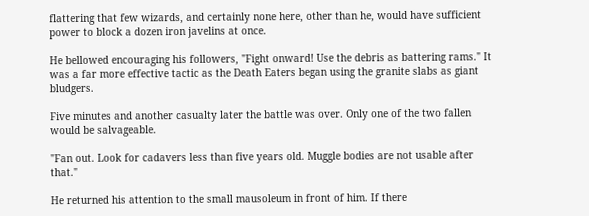flattering that few wizards, and certainly none here, other than he, would have sufficient power to block a dozen iron javelins at once.

He bellowed encouraging his followers, "Fight onward! Use the debris as battering rams." It was a far more effective tactic as the Death Eaters began using the granite slabs as giant bludgers.

Five minutes and another casualty later the battle was over. Only one of the two fallen would be salvageable.

"Fan out. Look for cadavers less than five years old. Muggle bodies are not usable after that."

He returned his attention to the small mausoleum in front of him. If there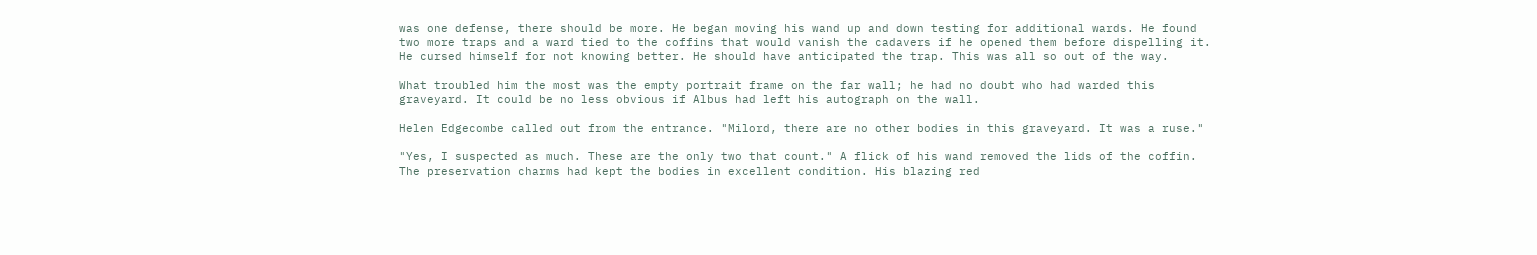was one defense, there should be more. He began moving his wand up and down testing for additional wards. He found two more traps and a ward tied to the coffins that would vanish the cadavers if he opened them before dispelling it. He cursed himself for not knowing better. He should have anticipated the trap. This was all so out of the way.

What troubled him the most was the empty portrait frame on the far wall; he had no doubt who had warded this graveyard. It could be no less obvious if Albus had left his autograph on the wall.

Helen Edgecombe called out from the entrance. "Milord, there are no other bodies in this graveyard. It was a ruse."

"Yes, I suspected as much. These are the only two that count." A flick of his wand removed the lids of the coffin. The preservation charms had kept the bodies in excellent condition. His blazing red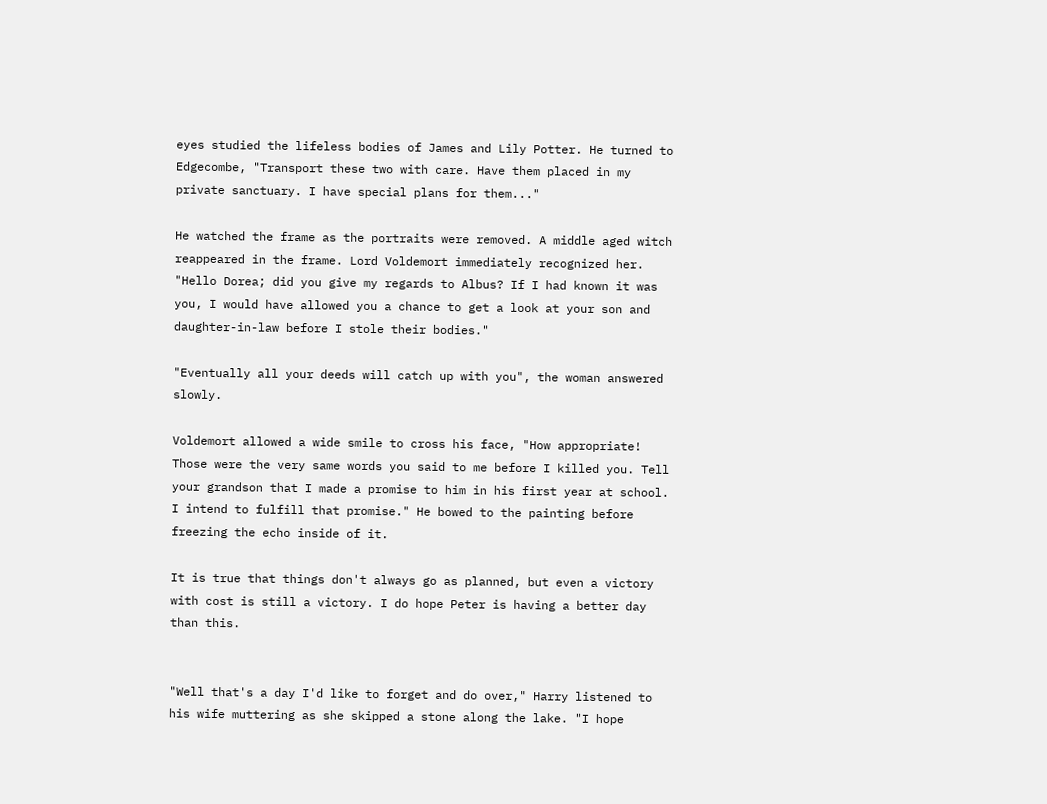eyes studied the lifeless bodies of James and Lily Potter. He turned to Edgecombe, "Transport these two with care. Have them placed in my private sanctuary. I have special plans for them..."

He watched the frame as the portraits were removed. A middle aged witch reappeared in the frame. Lord Voldemort immediately recognized her. "Hello Dorea; did you give my regards to Albus? If I had known it was you, I would have allowed you a chance to get a look at your son and daughter-in-law before I stole their bodies."

"Eventually all your deeds will catch up with you", the woman answered slowly.

Voldemort allowed a wide smile to cross his face, "How appropriate! Those were the very same words you said to me before I killed you. Tell your grandson that I made a promise to him in his first year at school. I intend to fulfill that promise." He bowed to the painting before freezing the echo inside of it.

It is true that things don't always go as planned, but even a victory with cost is still a victory. I do hope Peter is having a better day than this.


"Well that's a day I'd like to forget and do over," Harry listened to his wife muttering as she skipped a stone along the lake. "I hope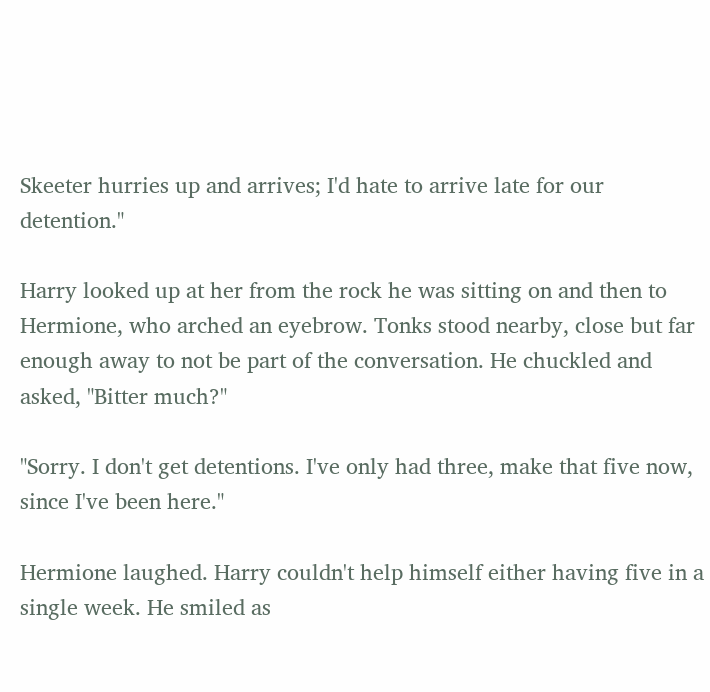Skeeter hurries up and arrives; I'd hate to arrive late for our detention."

Harry looked up at her from the rock he was sitting on and then to Hermione, who arched an eyebrow. Tonks stood nearby, close but far enough away to not be part of the conversation. He chuckled and asked, "Bitter much?"

"Sorry. I don't get detentions. I've only had three, make that five now, since I've been here."

Hermione laughed. Harry couldn't help himself either having five in a single week. He smiled as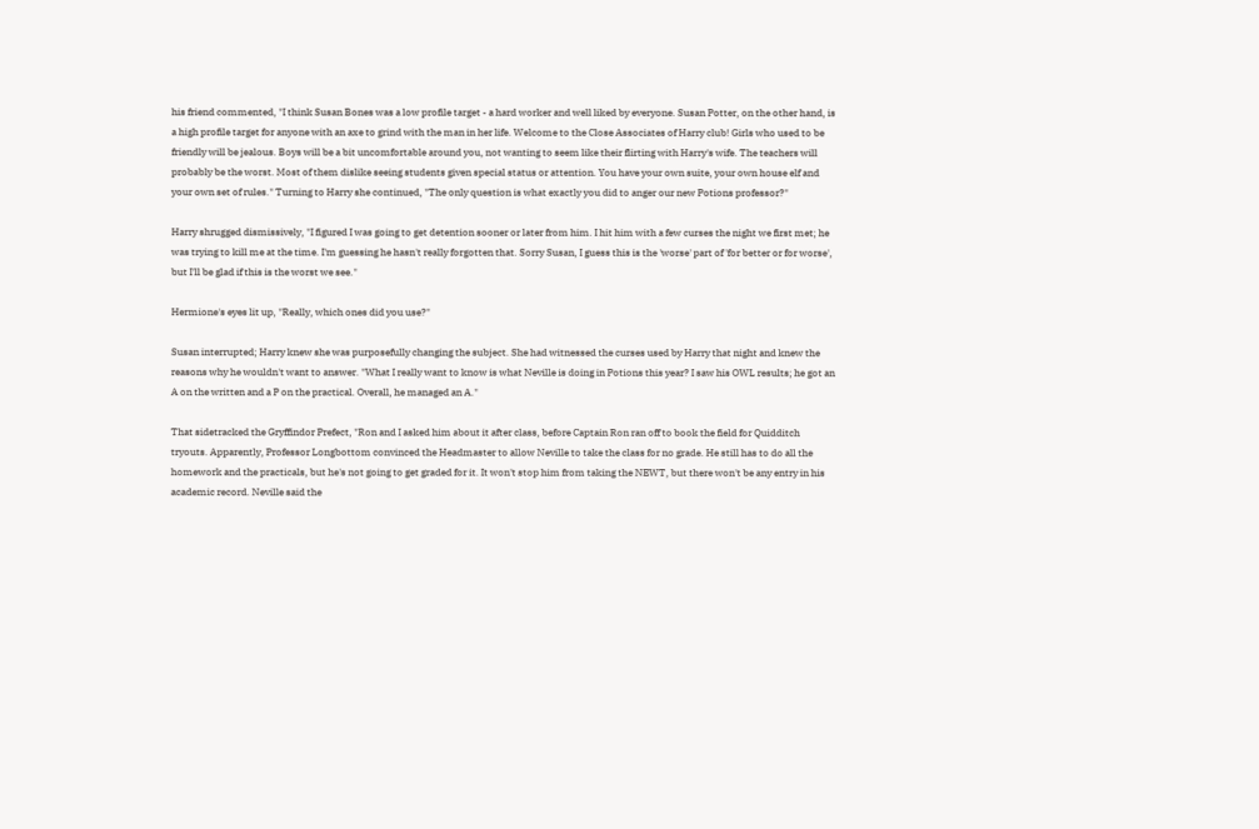his friend commented, "I think Susan Bones was a low profile target - a hard worker and well liked by everyone. Susan Potter, on the other hand, is a high profile target for anyone with an axe to grind with the man in her life. Welcome to the Close Associates of Harry club! Girls who used to be friendly will be jealous. Boys will be a bit uncomfortable around you, not wanting to seem like their flirting with Harry's wife. The teachers will probably be the worst. Most of them dislike seeing students given special status or attention. You have your own suite, your own house elf and your own set of rules." Turning to Harry she continued, "The only question is what exactly you did to anger our new Potions professor?"

Harry shrugged dismissively, "I figured I was going to get detention sooner or later from him. I hit him with a few curses the night we first met; he was trying to kill me at the time. I'm guessing he hasn't really forgotten that. Sorry Susan, I guess this is the 'worse' part of 'for better or for worse', but I'll be glad if this is the worst we see."

Hermione's eyes lit up, "Really, which ones did you use?"

Susan interrupted; Harry knew she was purposefully changing the subject. She had witnessed the curses used by Harry that night and knew the reasons why he wouldn't want to answer. "What I really want to know is what Neville is doing in Potions this year? I saw his OWL results; he got an A on the written and a P on the practical. Overall, he managed an A."

That sidetracked the Gryffindor Prefect, "Ron and I asked him about it after class, before Captain Ron ran off to book the field for Quidditch tryouts. Apparently, Professor Longbottom convinced the Headmaster to allow Neville to take the class for no grade. He still has to do all the homework and the practicals, but he's not going to get graded for it. It won't stop him from taking the NEWT, but there won't be any entry in his academic record. Neville said the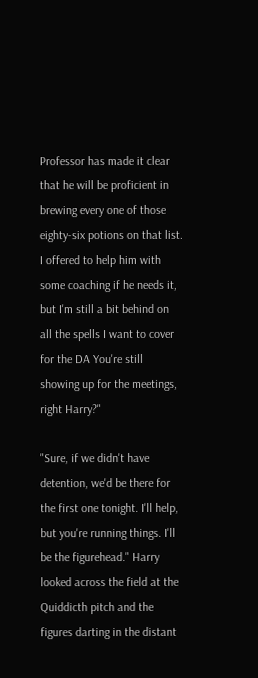Professor has made it clear that he will be proficient in brewing every one of those eighty-six potions on that list. I offered to help him with some coaching if he needs it, but I'm still a bit behind on all the spells I want to cover for the DA You're still showing up for the meetings, right Harry?"

"Sure, if we didn't have detention, we'd be there for the first one tonight. I'll help, but you're running things. I'll be the figurehead." Harry looked across the field at the Quiddicth pitch and the figures darting in the distant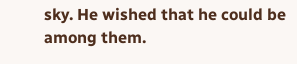sky. He wished that he could be among them.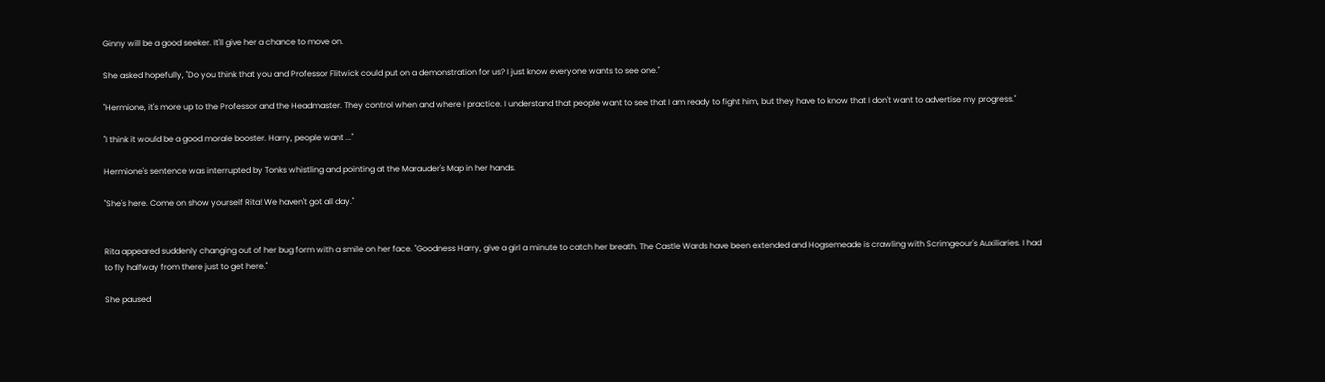Ginny will be a good seeker. It'll give her a chance to move on.

She asked hopefully, "Do you think that you and Professor Flitwick could put on a demonstration for us? I just know everyone wants to see one."

"Hermione, it's more up to the Professor and the Headmaster. They control when and where I practice. I understand that people want to see that I am ready to fight him, but they have to know that I don't want to advertise my progress."

"I think it would be a good morale booster. Harry, people want ..."

Hermione's sentence was interrupted by Tonks whistling and pointing at the Marauder's Map in her hands.

"She's here. Come on show yourself Rita! We haven't got all day."


Rita appeared suddenly changing out of her bug form with a smile on her face. "Goodness Harry, give a girl a minute to catch her breath. The Castle Wards have been extended and Hogsemeade is crawling with Scrimgeour's Auxiliaries. I had to fly halfway from there just to get here."

She paused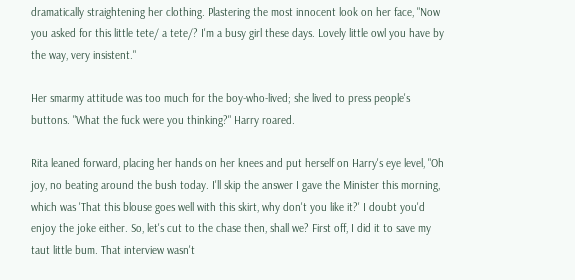dramatically straightening her clothing. Plastering the most innocent look on her face, "Now you asked for this little tete/ a tete/? I'm a busy girl these days. Lovely little owl you have by the way, very insistent."

Her smarmy attitude was too much for the boy-who-lived; she lived to press people's buttons. "What the fuck were you thinking?" Harry roared.

Rita leaned forward, placing her hands on her knees and put herself on Harry's eye level, "Oh joy, no beating around the bush today. I'll skip the answer I gave the Minister this morning, which was 'That this blouse goes well with this skirt, why don't you like it?' I doubt you'd enjoy the joke either. So, let's cut to the chase then, shall we? First off, I did it to save my taut little bum. That interview wasn't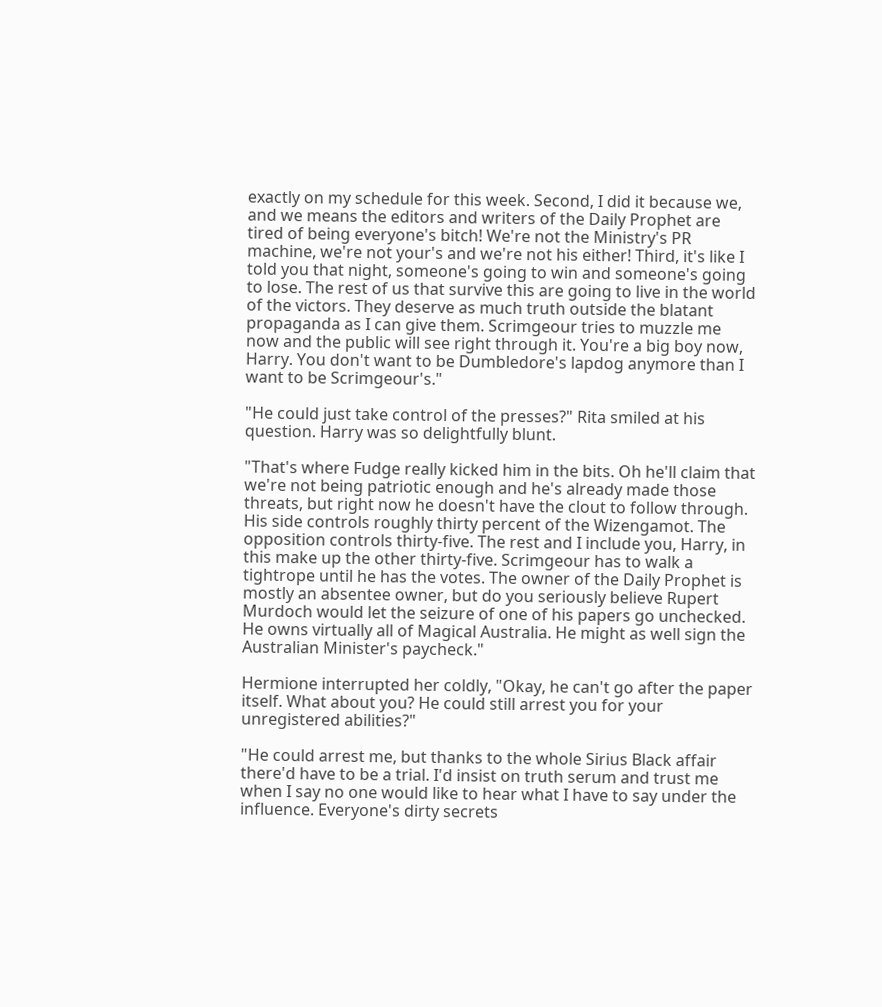exactly on my schedule for this week. Second, I did it because we, and we means the editors and writers of the Daily Prophet are tired of being everyone's bitch! We're not the Ministry's PR machine, we're not your's and we're not his either! Third, it's like I told you that night, someone's going to win and someone's going to lose. The rest of us that survive this are going to live in the world of the victors. They deserve as much truth outside the blatant propaganda as I can give them. Scrimgeour tries to muzzle me now and the public will see right through it. You're a big boy now, Harry. You don't want to be Dumbledore's lapdog anymore than I want to be Scrimgeour's."

"He could just take control of the presses?" Rita smiled at his question. Harry was so delightfully blunt.

"That's where Fudge really kicked him in the bits. Oh he'll claim that we're not being patriotic enough and he's already made those threats, but right now he doesn't have the clout to follow through. His side controls roughly thirty percent of the Wizengamot. The opposition controls thirty-five. The rest and I include you, Harry, in this make up the other thirty-five. Scrimgeour has to walk a tightrope until he has the votes. The owner of the Daily Prophet is mostly an absentee owner, but do you seriously believe Rupert Murdoch would let the seizure of one of his papers go unchecked. He owns virtually all of Magical Australia. He might as well sign the Australian Minister's paycheck."

Hermione interrupted her coldly, "Okay, he can't go after the paper itself. What about you? He could still arrest you for your unregistered abilities?"

"He could arrest me, but thanks to the whole Sirius Black affair there'd have to be a trial. I'd insist on truth serum and trust me when I say no one would like to hear what I have to say under the influence. Everyone's dirty secrets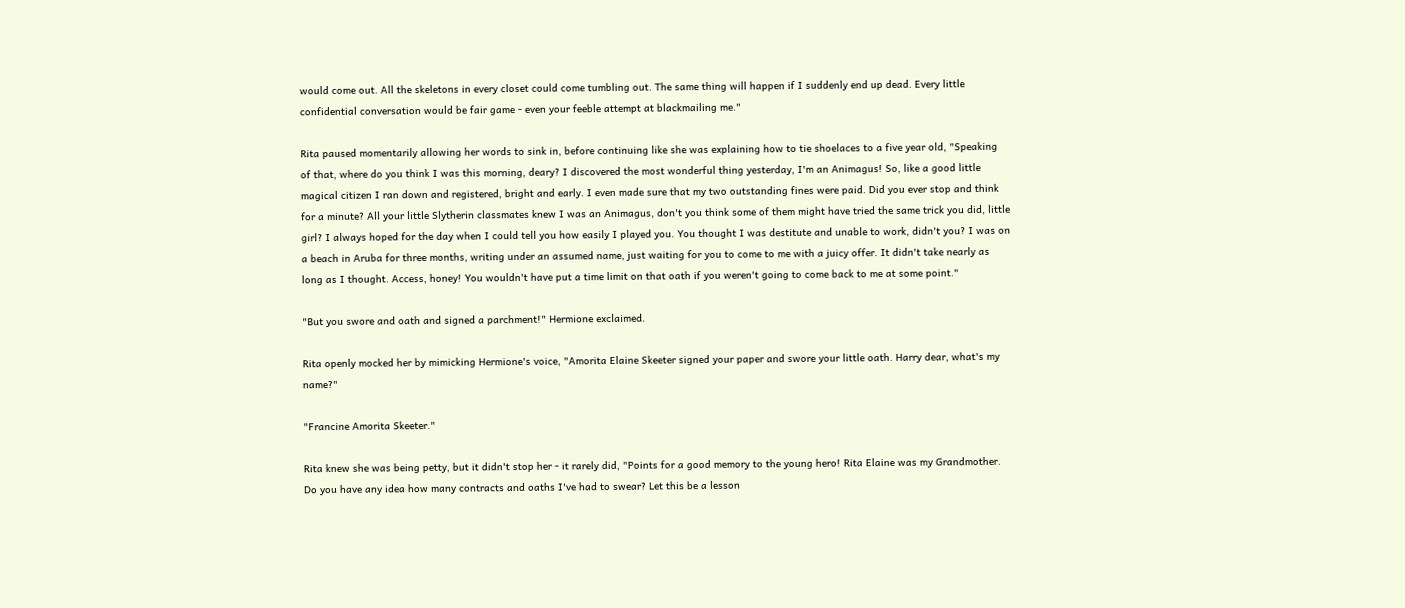would come out. All the skeletons in every closet could come tumbling out. The same thing will happen if I suddenly end up dead. Every little confidential conversation would be fair game - even your feeble attempt at blackmailing me."

Rita paused momentarily allowing her words to sink in, before continuing like she was explaining how to tie shoelaces to a five year old, "Speaking of that, where do you think I was this morning, deary? I discovered the most wonderful thing yesterday, I'm an Animagus! So, like a good little magical citizen I ran down and registered, bright and early. I even made sure that my two outstanding fines were paid. Did you ever stop and think for a minute? All your little Slytherin classmates knew I was an Animagus, don't you think some of them might have tried the same trick you did, little girl? I always hoped for the day when I could tell you how easily I played you. You thought I was destitute and unable to work, didn't you? I was on a beach in Aruba for three months, writing under an assumed name, just waiting for you to come to me with a juicy offer. It didn't take nearly as long as I thought. Access, honey! You wouldn't have put a time limit on that oath if you weren't going to come back to me at some point."

"But you swore and oath and signed a parchment!" Hermione exclaimed.

Rita openly mocked her by mimicking Hermione's voice, "Amorita Elaine Skeeter signed your paper and swore your little oath. Harry dear, what's my name?"

"Francine Amorita Skeeter."

Rita knew she was being petty, but it didn't stop her - it rarely did, "Points for a good memory to the young hero! Rita Elaine was my Grandmother. Do you have any idea how many contracts and oaths I've had to swear? Let this be a lesson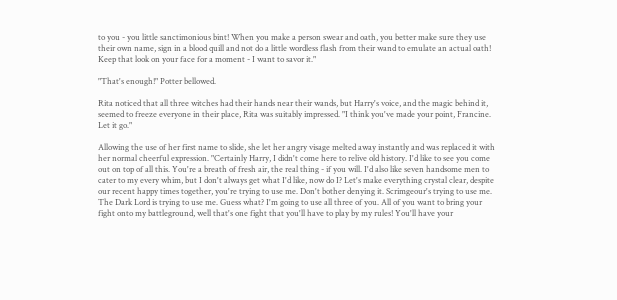to you - you little sanctimonious bint! When you make a person swear and oath, you better make sure they use their own name, sign in a blood quill and not do a little wordless flash from their wand to emulate an actual oath! Keep that look on your face for a moment - I want to savor it."

"That's enough!" Potter bellowed.

Rita noticed that all three witches had their hands near their wands, but Harry's voice, and the magic behind it, seemed to freeze everyone in their place, Rita was suitably impressed. "I think you've made your point, Francine. Let it go."

Allowing the use of her first name to slide, she let her angry visage melted away instantly and was replaced it with her normal cheerful expression. "Certainly Harry, I didn't come here to relive old history. I'd like to see you come out on top of all this. You're a breath of fresh air, the real thing - if you will. I'd also like seven handsome men to cater to my every whim, but I don't always get what I'd like, now do I? Let's make everything crystal clear, despite our recent happy times together, you're trying to use me. Don't bother denying it. Scrimgeour's trying to use me. The Dark Lord is trying to use me. Guess what? I'm going to use all three of you. All of you want to bring your fight onto my battleground, well that's one fight that you'll have to play by my rules! You'll have your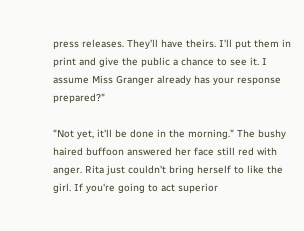press releases. They'll have theirs. I'll put them in print and give the public a chance to see it. I assume Miss Granger already has your response prepared?"

"Not yet, it'll be done in the morning." The bushy haired buffoon answered her face still red with anger. Rita just couldn't bring herself to like the girl. If you're going to act superior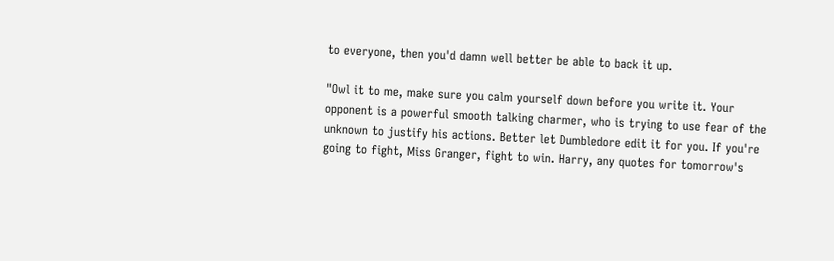to everyone, then you'd damn well better be able to back it up.

"Owl it to me, make sure you calm yourself down before you write it. Your opponent is a powerful smooth talking charmer, who is trying to use fear of the unknown to justify his actions. Better let Dumbledore edit it for you. If you're going to fight, Miss Granger, fight to win. Harry, any quotes for tomorrow's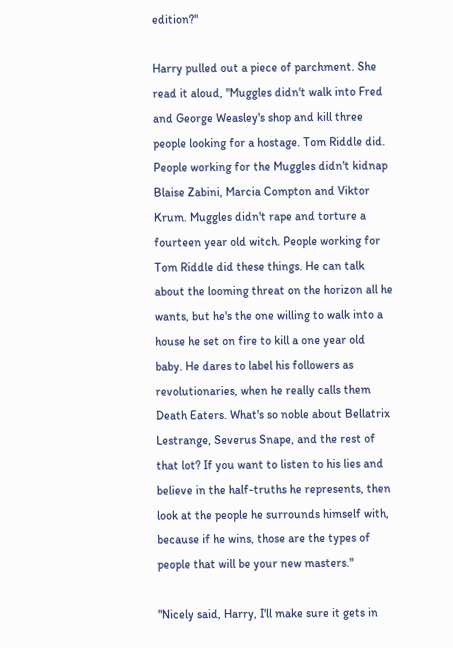edition?"

Harry pulled out a piece of parchment. She read it aloud, "Muggles didn't walk into Fred and George Weasley's shop and kill three people looking for a hostage. Tom Riddle did. People working for the Muggles didn't kidnap Blaise Zabini, Marcia Compton and Viktor Krum. Muggles didn't rape and torture a fourteen year old witch. People working for Tom Riddle did these things. He can talk about the looming threat on the horizon all he wants, but he's the one willing to walk into a house he set on fire to kill a one year old baby. He dares to label his followers as revolutionaries, when he really calls them Death Eaters. What's so noble about Bellatrix Lestrange, Severus Snape, and the rest of that lot? If you want to listen to his lies and believe in the half-truths he represents, then look at the people he surrounds himself with, because if he wins, those are the types of people that will be your new masters."

"Nicely said, Harry, I'll make sure it gets in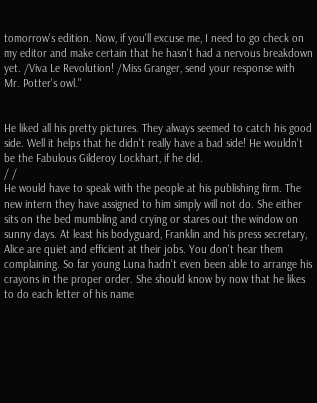tomorrow's edition. Now, if you'll excuse me, I need to go check on my editor and make certain that he hasn't had a nervous breakdown yet. /Viva Le Revolution! /Miss Granger, send your response with Mr. Potter's owl."


He liked all his pretty pictures. They always seemed to catch his good side. Well it helps that he didn't really have a bad side! He wouldn't be the Fabulous Gilderoy Lockhart, if he did.
/ /
He would have to speak with the people at his publishing firm. The new intern they have assigned to him simply will not do. She either sits on the bed mumbling and crying or stares out the window on sunny days. At least his bodyguard, Franklin and his press secretary, Alice are quiet and efficient at their jobs. You don't hear them complaining. So far young Luna hadn't even been able to arrange his crayons in the proper order. She should know by now that he likes to do each letter of his name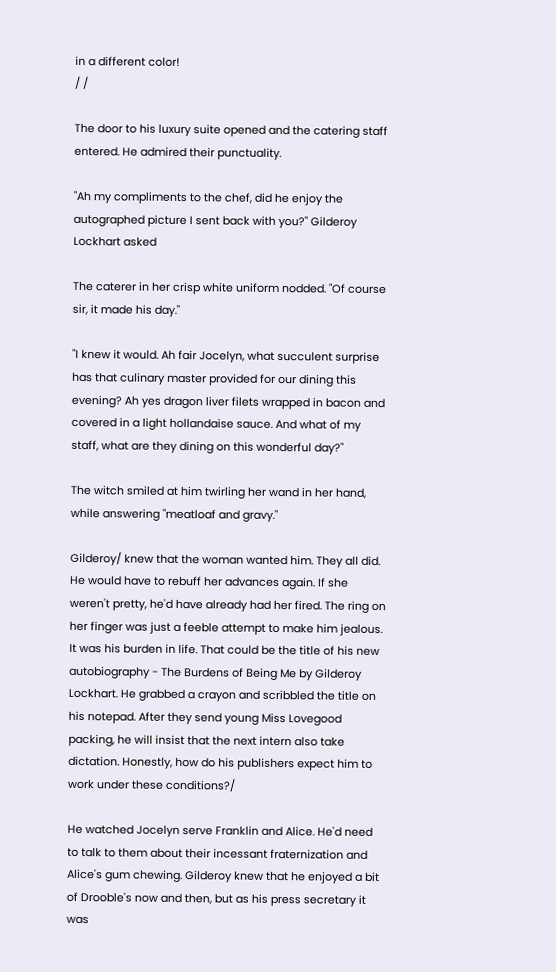in a different color!
/ /

The door to his luxury suite opened and the catering staff entered. He admired their punctuality.

"Ah my compliments to the chef, did he enjoy the autographed picture I sent back with you?" Gilderoy Lockhart asked

The caterer in her crisp white uniform nodded. "Of course sir, it made his day."

"I knew it would. Ah fair Jocelyn, what succulent surprise has that culinary master provided for our dining this evening? Ah yes dragon liver filets wrapped in bacon and covered in a light hollandaise sauce. And what of my staff, what are they dining on this wonderful day?"

The witch smiled at him twirling her wand in her hand, while answering "meatloaf and gravy."

Gilderoy/ knew that the woman wanted him. They all did. He would have to rebuff her advances again. If she weren't pretty, he'd have already had her fired. The ring on her finger was just a feeble attempt to make him jealous. It was his burden in life. That could be the title of his new autobiography - The Burdens of Being Me by Gilderoy Lockhart. He grabbed a crayon and scribbled the title on his notepad. After they send young Miss Lovegood packing, he will insist that the next intern also take dictation. Honestly, how do his publishers expect him to work under these conditions?/

He watched Jocelyn serve Franklin and Alice. He'd need to talk to them about their incessant fraternization and Alice's gum chewing. Gilderoy knew that he enjoyed a bit of Drooble's now and then, but as his press secretary it was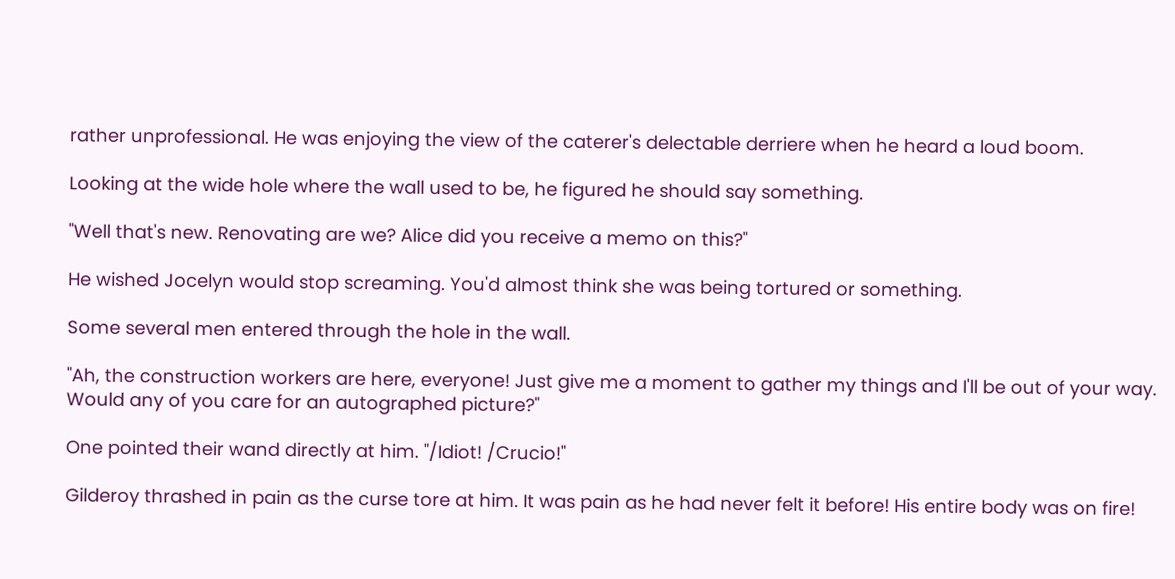rather unprofessional. He was enjoying the view of the caterer's delectable derriere when he heard a loud boom.

Looking at the wide hole where the wall used to be, he figured he should say something.

"Well that's new. Renovating are we? Alice did you receive a memo on this?"

He wished Jocelyn would stop screaming. You'd almost think she was being tortured or something.

Some several men entered through the hole in the wall.

"Ah, the construction workers are here, everyone! Just give me a moment to gather my things and I'll be out of your way. Would any of you care for an autographed picture?"

One pointed their wand directly at him. "/Idiot! /Crucio!"

Gilderoy thrashed in pain as the curse tore at him. It was pain as he had never felt it before! His entire body was on fire!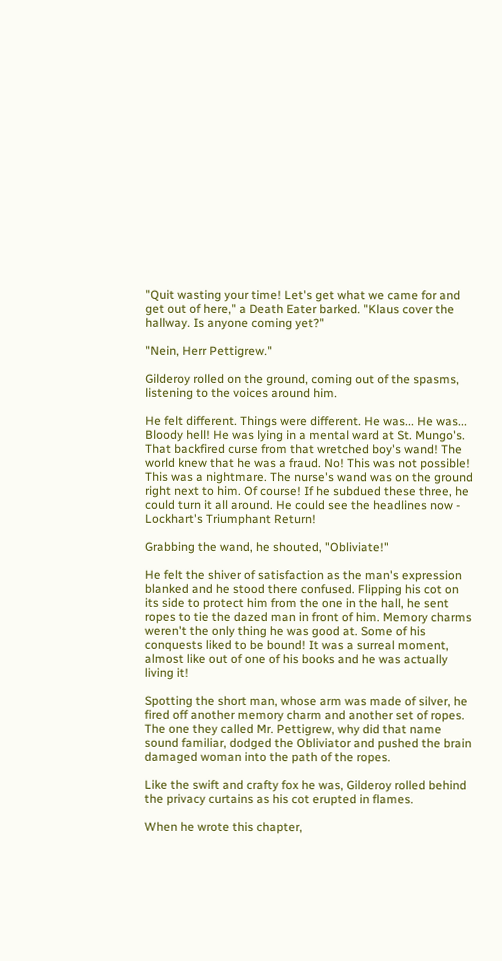"Quit wasting your time! Let's get what we came for and get out of here," a Death Eater barked. "Klaus cover the hallway. Is anyone coming yet?"

"Nein, Herr Pettigrew."

Gilderoy rolled on the ground, coming out of the spasms, listening to the voices around him.

He felt different. Things were different. He was... He was... Bloody hell! He was lying in a mental ward at St. Mungo's. That backfired curse from that wretched boy's wand! The world knew that he was a fraud. No! This was not possible! This was a nightmare. The nurse's wand was on the ground right next to him. Of course! If he subdued these three, he could turn it all around. He could see the headlines now - Lockhart's Triumphant Return!

Grabbing the wand, he shouted, "Obliviate!"

He felt the shiver of satisfaction as the man's expression blanked and he stood there confused. Flipping his cot on its side to protect him from the one in the hall, he sent ropes to tie the dazed man in front of him. Memory charms weren't the only thing he was good at. Some of his conquests liked to be bound! It was a surreal moment, almost like out of one of his books and he was actually living it!

Spotting the short man, whose arm was made of silver, he fired off another memory charm and another set of ropes. The one they called Mr. Pettigrew, why did that name sound familiar, dodged the Obliviator and pushed the brain damaged woman into the path of the ropes.

Like the swift and crafty fox he was, Gilderoy rolled behind the privacy curtains as his cot erupted in flames.

When he wrote this chapter,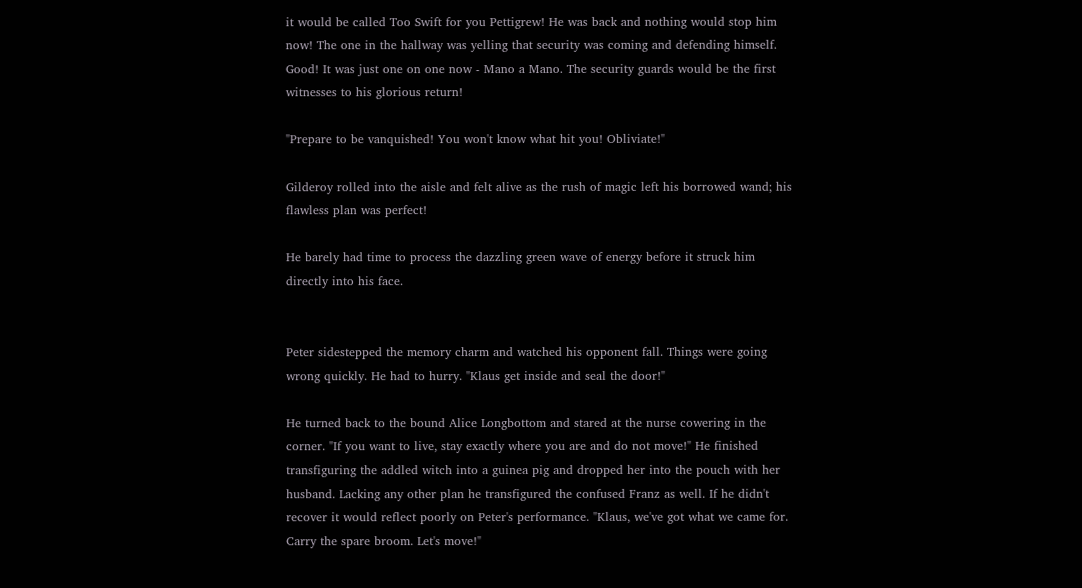it would be called Too Swift for you Pettigrew! He was back and nothing would stop him now! The one in the hallway was yelling that security was coming and defending himself. Good! It was just one on one now - Mano a Mano. The security guards would be the first witnesses to his glorious return!

"Prepare to be vanquished! You won't know what hit you! Obliviate!"

Gilderoy rolled into the aisle and felt alive as the rush of magic left his borrowed wand; his flawless plan was perfect!

He barely had time to process the dazzling green wave of energy before it struck him directly into his face.


Peter sidestepped the memory charm and watched his opponent fall. Things were going wrong quickly. He had to hurry. "Klaus get inside and seal the door!"

He turned back to the bound Alice Longbottom and stared at the nurse cowering in the corner. "If you want to live, stay exactly where you are and do not move!" He finished transfiguring the addled witch into a guinea pig and dropped her into the pouch with her husband. Lacking any other plan he transfigured the confused Franz as well. If he didn't recover it would reflect poorly on Peter's performance. "Klaus, we've got what we came for. Carry the spare broom. Let's move!"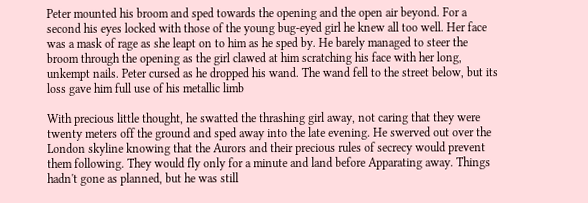Peter mounted his broom and sped towards the opening and the open air beyond. For a second his eyes locked with those of the young bug-eyed girl he knew all too well. Her face was a mask of rage as she leapt on to him as he sped by. He barely managed to steer the broom through the opening as the girl clawed at him scratching his face with her long, unkempt nails. Peter cursed as he dropped his wand. The wand fell to the street below, but its loss gave him full use of his metallic limb

With precious little thought, he swatted the thrashing girl away, not caring that they were twenty meters off the ground and sped away into the late evening. He swerved out over the London skyline knowing that the Aurors and their precious rules of secrecy would prevent them following. They would fly only for a minute and land before Apparating away. Things hadn't gone as planned, but he was still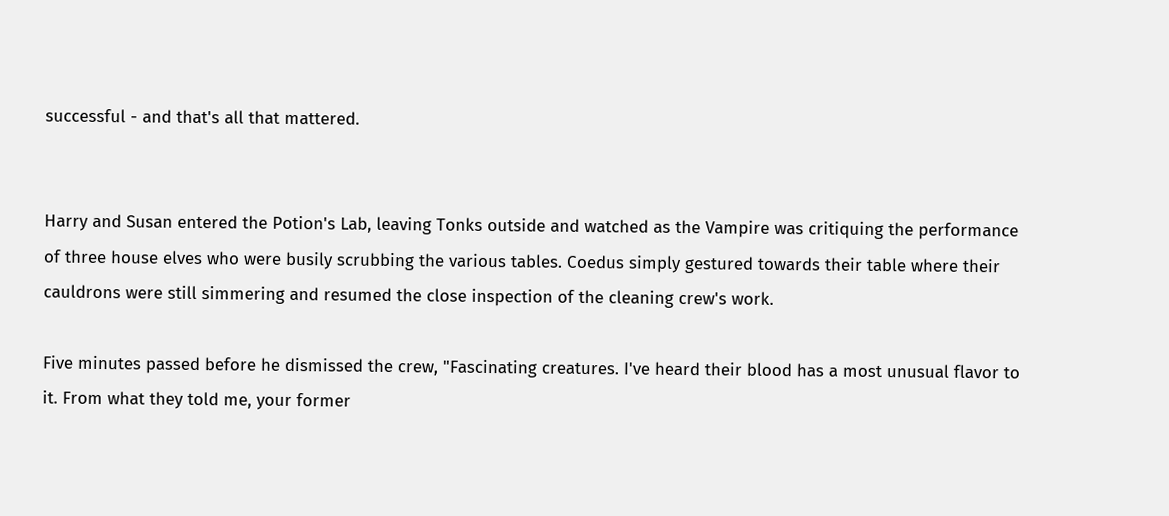successful - and that's all that mattered.


Harry and Susan entered the Potion's Lab, leaving Tonks outside and watched as the Vampire was critiquing the performance of three house elves who were busily scrubbing the various tables. Coedus simply gestured towards their table where their cauldrons were still simmering and resumed the close inspection of the cleaning crew's work.

Five minutes passed before he dismissed the crew, "Fascinating creatures. I've heard their blood has a most unusual flavor to it. From what they told me, your former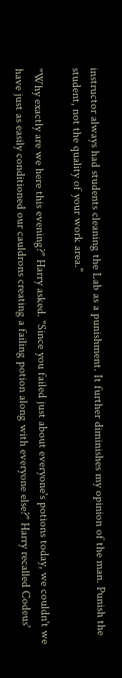instructor always had students cleaning the Lab as a punishment. It further diminishes my opinion of the man. Punish the student, not the quality of your work area."

"Why exactly are we here this evening?" Harry asked. "Since you failed just about everyone's potions today, we couldn't we have just as easily conditioned our cauldrons creating a failing potion along with everyone else?" Harry recalled Codeus'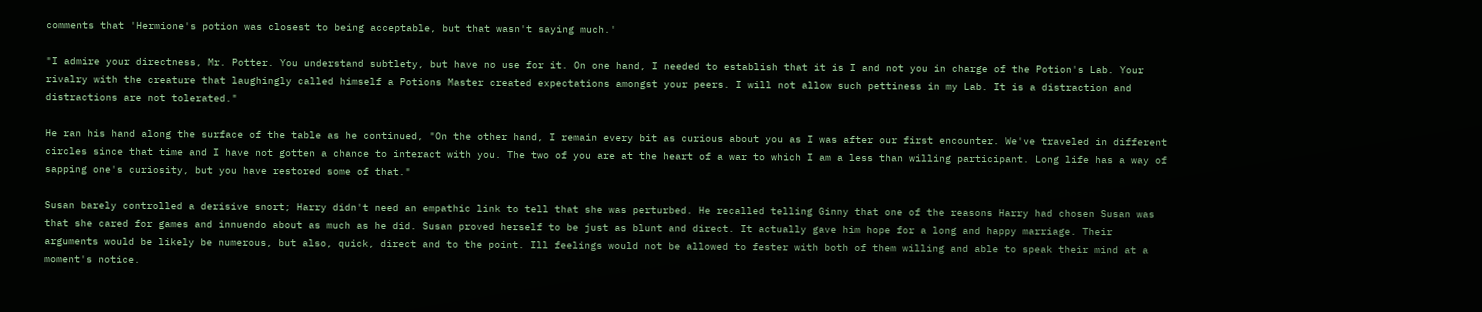comments that 'Hermione's potion was closest to being acceptable, but that wasn't saying much.'

"I admire your directness, Mr. Potter. You understand subtlety, but have no use for it. On one hand, I needed to establish that it is I and not you in charge of the Potion's Lab. Your rivalry with the creature that laughingly called himself a Potions Master created expectations amongst your peers. I will not allow such pettiness in my Lab. It is a distraction and distractions are not tolerated."

He ran his hand along the surface of the table as he continued, "On the other hand, I remain every bit as curious about you as I was after our first encounter. We've traveled in different circles since that time and I have not gotten a chance to interact with you. The two of you are at the heart of a war to which I am a less than willing participant. Long life has a way of sapping one's curiosity, but you have restored some of that."

Susan barely controlled a derisive snort; Harry didn't need an empathic link to tell that she was perturbed. He recalled telling Ginny that one of the reasons Harry had chosen Susan was that she cared for games and innuendo about as much as he did. Susan proved herself to be just as blunt and direct. It actually gave him hope for a long and happy marriage. Their arguments would be likely be numerous, but also, quick, direct and to the point. Ill feelings would not be allowed to fester with both of them willing and able to speak their mind at a moment's notice.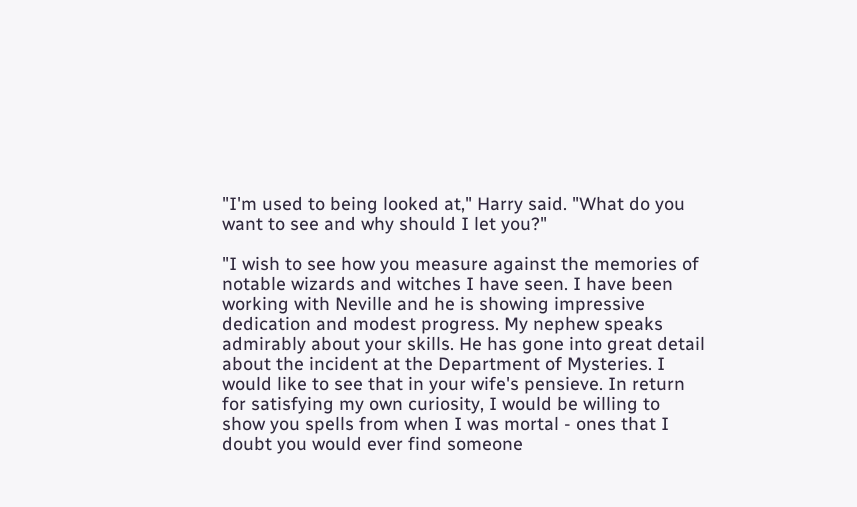"I'm used to being looked at," Harry said. "What do you want to see and why should I let you?"

"I wish to see how you measure against the memories of notable wizards and witches I have seen. I have been working with Neville and he is showing impressive dedication and modest progress. My nephew speaks admirably about your skills. He has gone into great detail about the incident at the Department of Mysteries. I would like to see that in your wife's pensieve. In return for satisfying my own curiosity, I would be willing to show you spells from when I was mortal - ones that I doubt you would ever find someone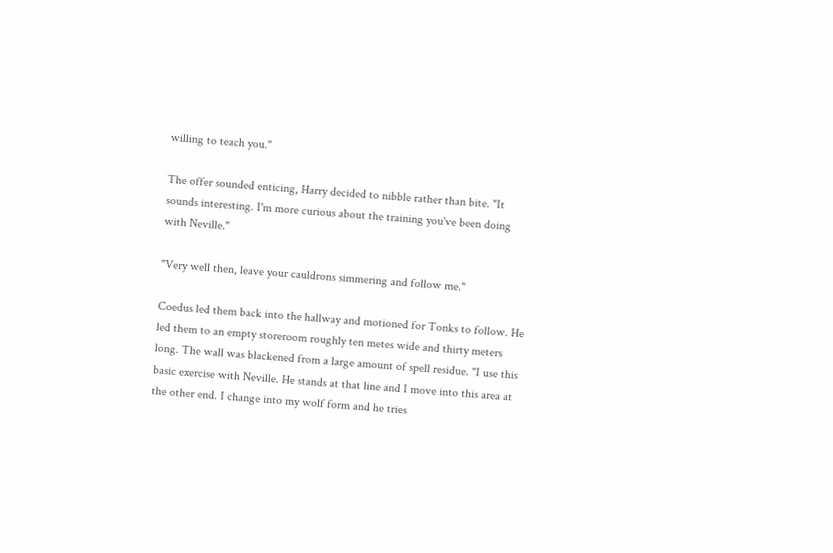willing to teach you."

The offer sounded enticing, Harry decided to nibble rather than bite. "It sounds interesting. I'm more curious about the training you've been doing with Neville."

"Very well then, leave your cauldrons simmering and follow me."

Coedus led them back into the hallway and motioned for Tonks to follow. He led them to an empty storeroom roughly ten metes wide and thirty meters long. The wall was blackened from a large amount of spell residue. "I use this basic exercise with Neville. He stands at that line and I move into this area at the other end. I change into my wolf form and he tries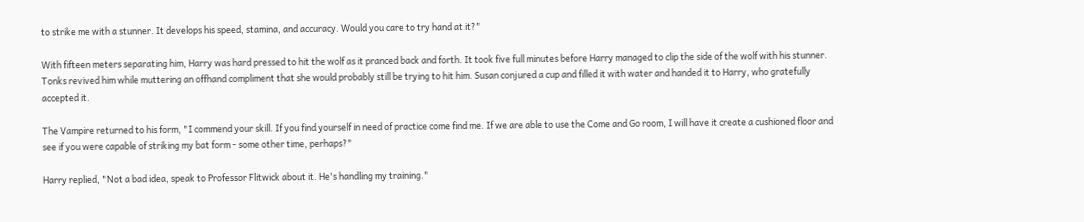to strike me with a stunner. It develops his speed, stamina, and accuracy. Would you care to try hand at it?"

With fifteen meters separating him, Harry was hard pressed to hit the wolf as it pranced back and forth. It took five full minutes before Harry managed to clip the side of the wolf with his stunner. Tonks revived him while muttering an offhand compliment that she would probably still be trying to hit him. Susan conjured a cup and filled it with water and handed it to Harry, who gratefully accepted it.

The Vampire returned to his form, "I commend your skill. If you find yourself in need of practice come find me. If we are able to use the Come and Go room, I will have it create a cushioned floor and see if you were capable of striking my bat form - some other time, perhaps?"

Harry replied, "Not a bad idea, speak to Professor Flitwick about it. He's handling my training."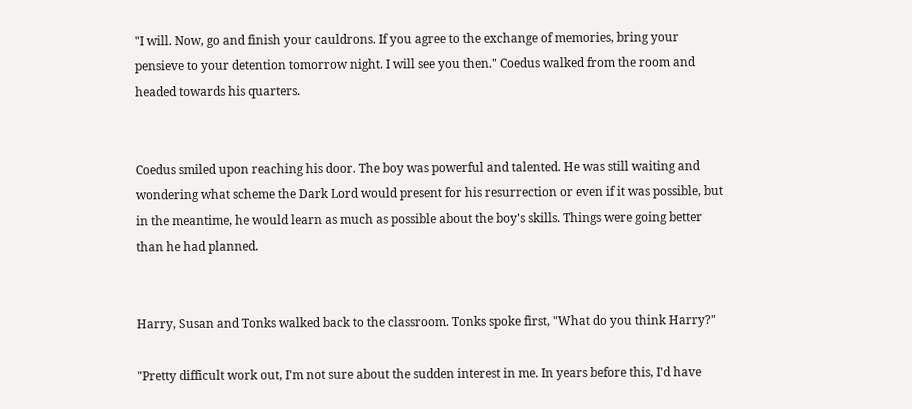"I will. Now, go and finish your cauldrons. If you agree to the exchange of memories, bring your pensieve to your detention tomorrow night. I will see you then." Coedus walked from the room and headed towards his quarters.


Coedus smiled upon reaching his door. The boy was powerful and talented. He was still waiting and wondering what scheme the Dark Lord would present for his resurrection or even if it was possible, but in the meantime, he would learn as much as possible about the boy's skills. Things were going better than he had planned.


Harry, Susan and Tonks walked back to the classroom. Tonks spoke first, "What do you think Harry?"

"Pretty difficult work out, I'm not sure about the sudden interest in me. In years before this, I'd have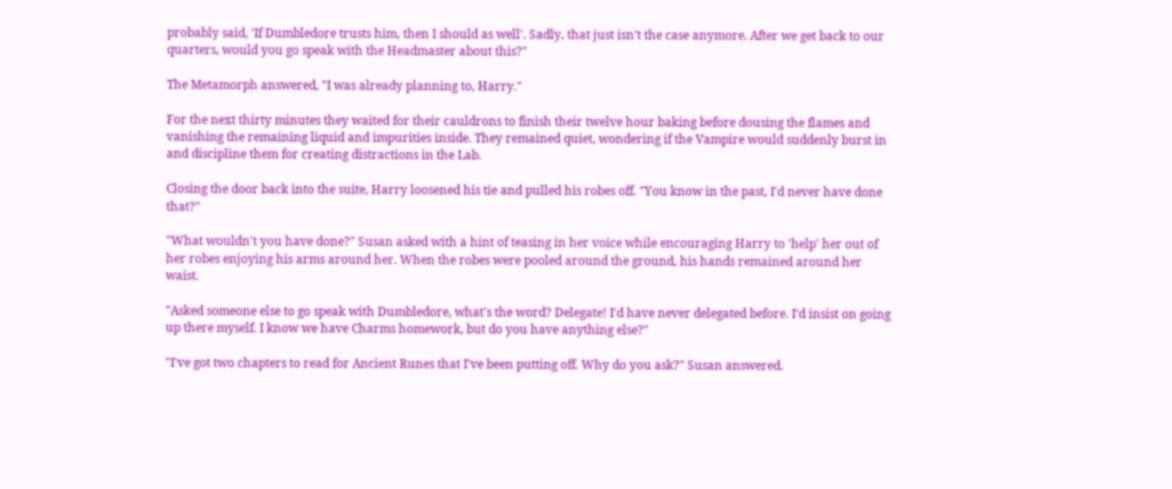probably said, 'If Dumbledore trusts him, then I should as well'. Sadly, that just isn't the case anymore. After we get back to our quarters, would you go speak with the Headmaster about this?"

The Metamorph answered, "I was already planning to, Harry."

For the next thirty minutes they waited for their cauldrons to finish their twelve hour baking before dousing the flames and vanishing the remaining liquid and impurities inside. They remained quiet, wondering if the Vampire would suddenly burst in and discipline them for creating distractions in the Lab.

Closing the door back into the suite, Harry loosened his tie and pulled his robes off. "You know in the past, I'd never have done that?"

"What wouldn't you have done?" Susan asked with a hint of teasing in her voice while encouraging Harry to 'help' her out of her robes enjoying his arms around her. When the robes were pooled around the ground, his hands remained around her waist.

"Asked someone else to go speak with Dumbledore, what's the word? Delegate! I'd have never delegated before. I'd insist on going up there myself. I know we have Charms homework, but do you have anything else?"

"I've got two chapters to read for Ancient Runes that I've been putting off. Why do you ask?" Susan answered.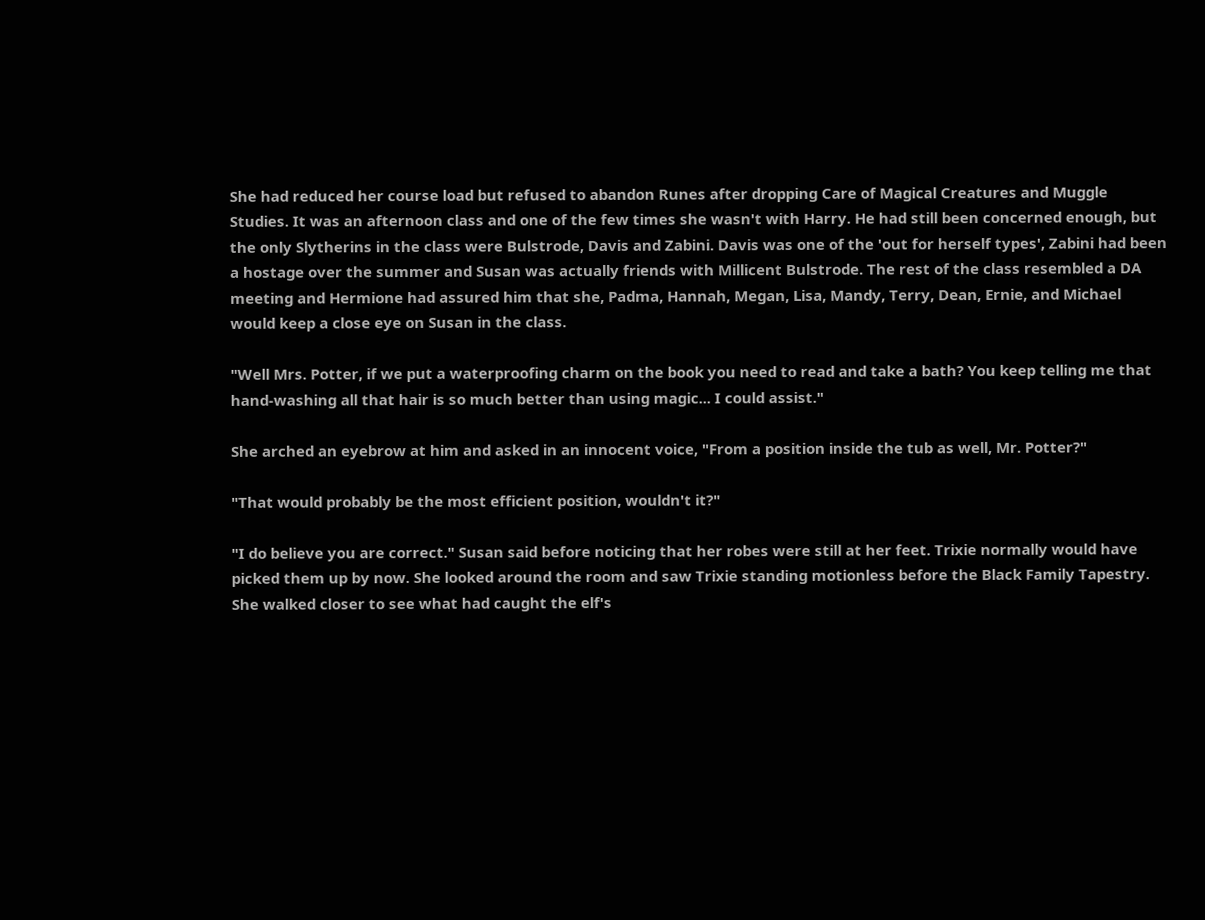She had reduced her course load but refused to abandon Runes after dropping Care of Magical Creatures and Muggle Studies. It was an afternoon class and one of the few times she wasn't with Harry. He had still been concerned enough, but the only Slytherins in the class were Bulstrode, Davis and Zabini. Davis was one of the 'out for herself types', Zabini had been a hostage over the summer and Susan was actually friends with Millicent Bulstrode. The rest of the class resembled a DA meeting and Hermione had assured him that she, Padma, Hannah, Megan, Lisa, Mandy, Terry, Dean, Ernie, and Michael would keep a close eye on Susan in the class.

"Well Mrs. Potter, if we put a waterproofing charm on the book you need to read and take a bath? You keep telling me that hand-washing all that hair is so much better than using magic... I could assist."

She arched an eyebrow at him and asked in an innocent voice, "From a position inside the tub as well, Mr. Potter?"

"That would probably be the most efficient position, wouldn't it?"

"I do believe you are correct." Susan said before noticing that her robes were still at her feet. Trixie normally would have picked them up by now. She looked around the room and saw Trixie standing motionless before the Black Family Tapestry. She walked closer to see what had caught the elf's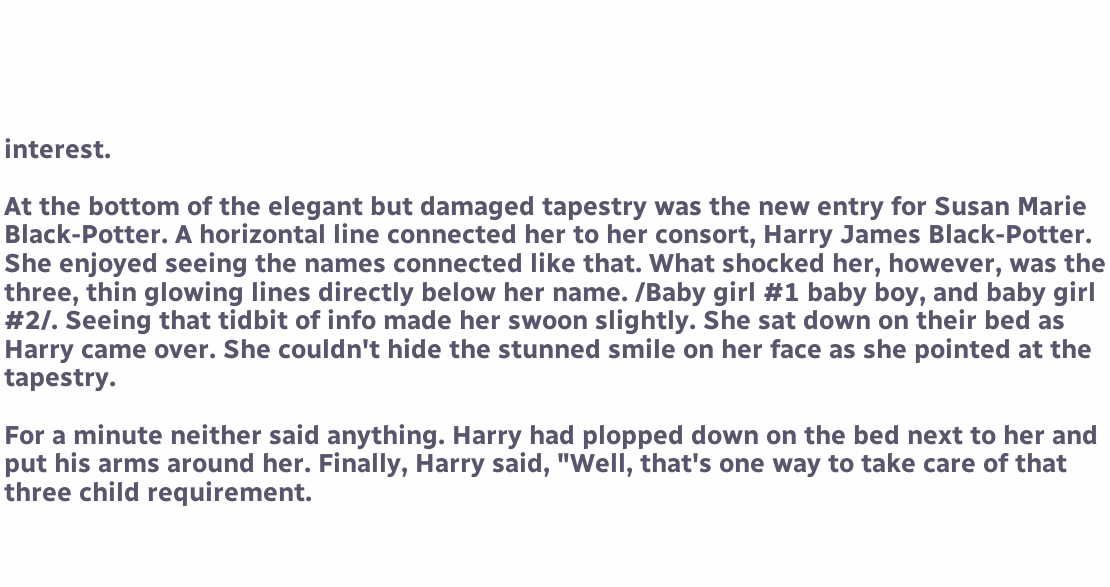interest.

At the bottom of the elegant but damaged tapestry was the new entry for Susan Marie Black-Potter. A horizontal line connected her to her consort, Harry James Black-Potter. She enjoyed seeing the names connected like that. What shocked her, however, was the three, thin glowing lines directly below her name. /Baby girl #1 baby boy, and baby girl #2/. Seeing that tidbit of info made her swoon slightly. She sat down on their bed as Harry came over. She couldn't hide the stunned smile on her face as she pointed at the tapestry.

For a minute neither said anything. Harry had plopped down on the bed next to her and put his arms around her. Finally, Harry said, "Well, that's one way to take care of that three child requirement.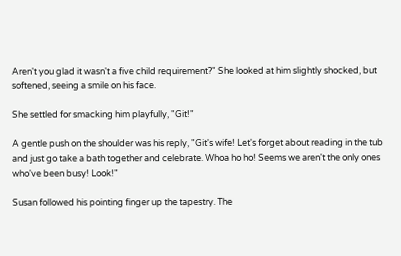Aren't you glad it wasn't a five child requirement?" She looked at him slightly shocked, but softened, seeing a smile on his face.

She settled for smacking him playfully, "Git!"

A gentle push on the shoulder was his reply, "Git's wife! Let's forget about reading in the tub and just go take a bath together and celebrate. Whoa ho ho! Seems we aren't the only ones who've been busy! Look!"

Susan followed his pointing finger up the tapestry. The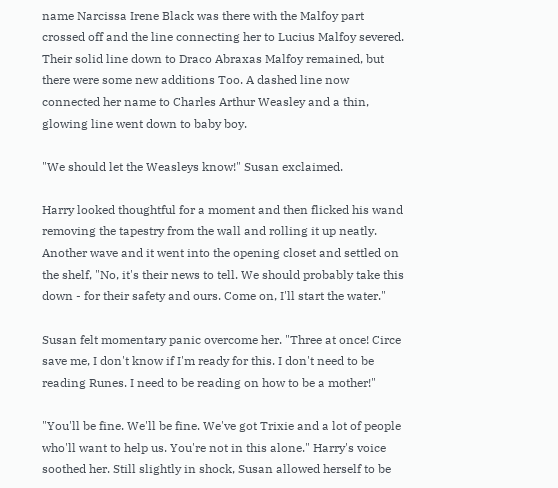name Narcissa Irene Black was there with the Malfoy part crossed off and the line connecting her to Lucius Malfoy severed. Their solid line down to Draco Abraxas Malfoy remained, but there were some new additions Too. A dashed line now connected her name to Charles Arthur Weasley and a thin, glowing line went down to baby boy.

"We should let the Weasleys know!" Susan exclaimed.

Harry looked thoughtful for a moment and then flicked his wand removing the tapestry from the wall and rolling it up neatly. Another wave and it went into the opening closet and settled on the shelf, "No, it's their news to tell. We should probably take this down - for their safety and ours. Come on, I'll start the water."

Susan felt momentary panic overcome her. "Three at once! Circe save me, I don't know if I'm ready for this. I don't need to be reading Runes. I need to be reading on how to be a mother!"

"You'll be fine. We'll be fine. We've got Trixie and a lot of people who'll want to help us. You're not in this alone." Harry's voice soothed her. Still slightly in shock, Susan allowed herself to be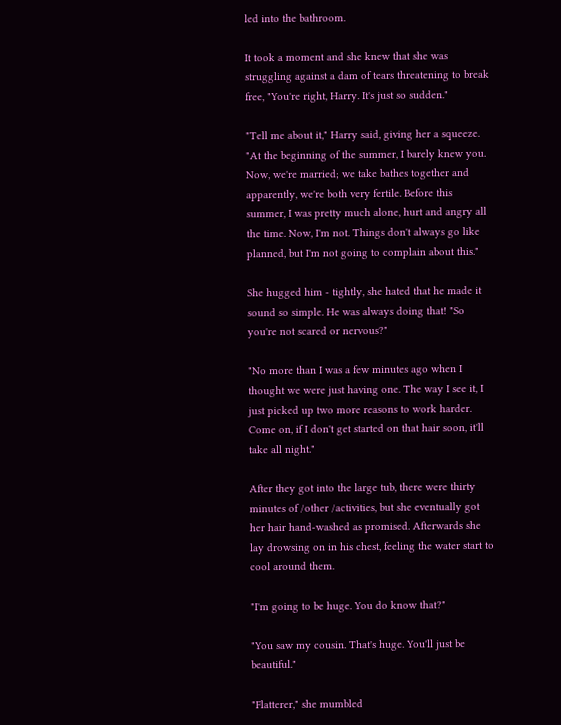led into the bathroom.

It took a moment and she knew that she was struggling against a dam of tears threatening to break free, "You're right, Harry. It's just so sudden."

"Tell me about it," Harry said, giving her a squeeze. "At the beginning of the summer, I barely knew you. Now, we're married; we take bathes together and apparently, we're both very fertile. Before this summer, I was pretty much alone, hurt and angry all the time. Now, I'm not. Things don't always go like planned, but I'm not going to complain about this."

She hugged him - tightly, she hated that he made it sound so simple. He was always doing that! "So you're not scared or nervous?"

"No more than I was a few minutes ago when I thought we were just having one. The way I see it, I just picked up two more reasons to work harder. Come on, if I don't get started on that hair soon, it'll take all night."

After they got into the large tub, there were thirty minutes of /other /activities, but she eventually got her hair hand-washed as promised. Afterwards she lay drowsing on in his chest, feeling the water start to cool around them.

"I'm going to be huge. You do know that?"

"You saw my cousin. That's huge. You'll just be beautiful."

"Flatterer," she mumbled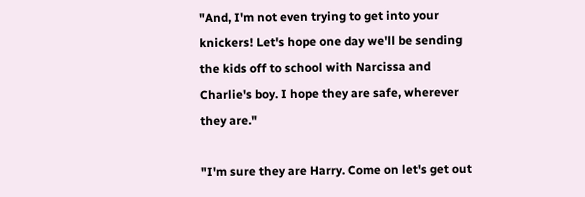"And, I'm not even trying to get into your knickers! Let's hope one day we'll be sending the kids off to school with Narcissa and Charlie's boy. I hope they are safe, wherever they are."

"I'm sure they are Harry. Come on let's get out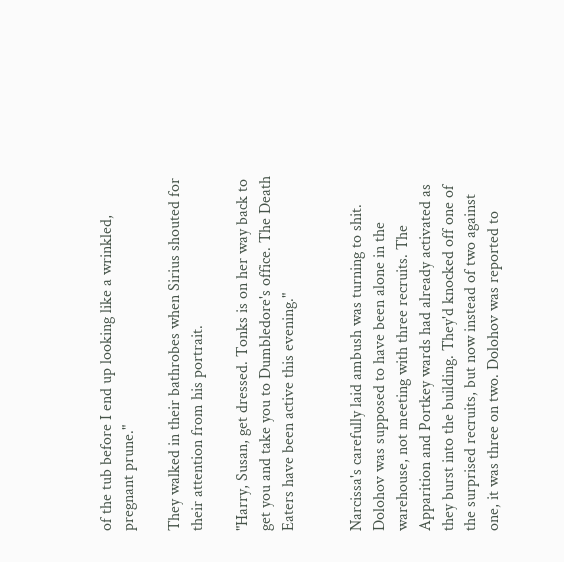of the tub before I end up looking like a wrinkled, pregnant prune."

They walked in their bathrobes when Sirius shouted for their attention from his portrait.

"Harry, Susan, get dressed. Tonks is on her way back to get you and take you to Dumbledore's office. The Death Eaters have been active this evening."


Narcissa's carefully laid ambush was turning to shit. Dolohov was supposed to have been alone in the warehouse, not meeting with three recruits. The Apparition and Portkey wards had already activated as they burst into the building. They'd knocked off one of the surprised recruits, but now instead of two against one, it was three on two. Dolohov was reported to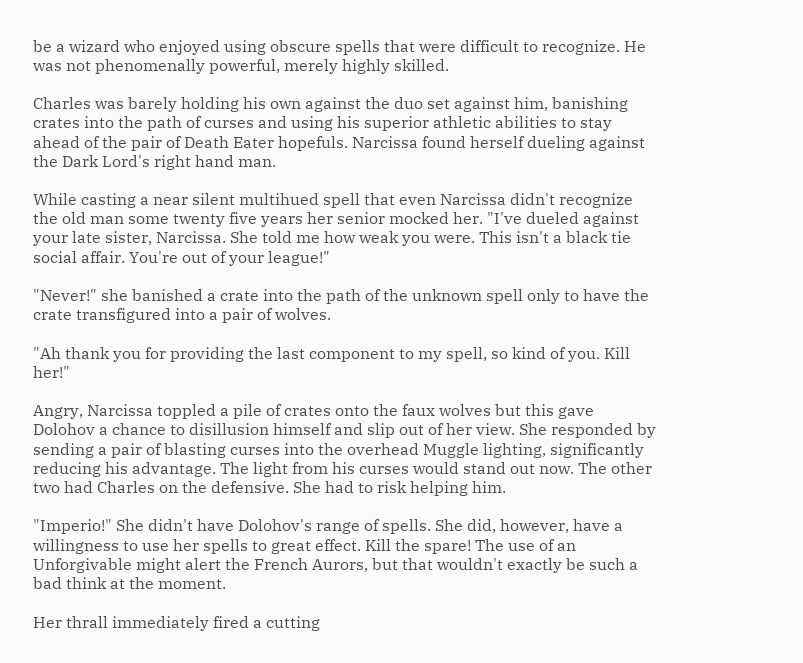be a wizard who enjoyed using obscure spells that were difficult to recognize. He was not phenomenally powerful, merely highly skilled.

Charles was barely holding his own against the duo set against him, banishing crates into the path of curses and using his superior athletic abilities to stay ahead of the pair of Death Eater hopefuls. Narcissa found herself dueling against the Dark Lord's right hand man.

While casting a near silent multihued spell that even Narcissa didn't recognize the old man some twenty five years her senior mocked her. "I've dueled against your late sister, Narcissa. She told me how weak you were. This isn't a black tie social affair. You're out of your league!"

"Never!" she banished a crate into the path of the unknown spell only to have the crate transfigured into a pair of wolves.

"Ah thank you for providing the last component to my spell, so kind of you. Kill her!"

Angry, Narcissa toppled a pile of crates onto the faux wolves but this gave Dolohov a chance to disillusion himself and slip out of her view. She responded by sending a pair of blasting curses into the overhead Muggle lighting, significantly reducing his advantage. The light from his curses would stand out now. The other two had Charles on the defensive. She had to risk helping him.

"Imperio!" She didn't have Dolohov's range of spells. She did, however, have a willingness to use her spells to great effect. Kill the spare! The use of an Unforgivable might alert the French Aurors, but that wouldn't exactly be such a bad think at the moment.

Her thrall immediately fired a cutting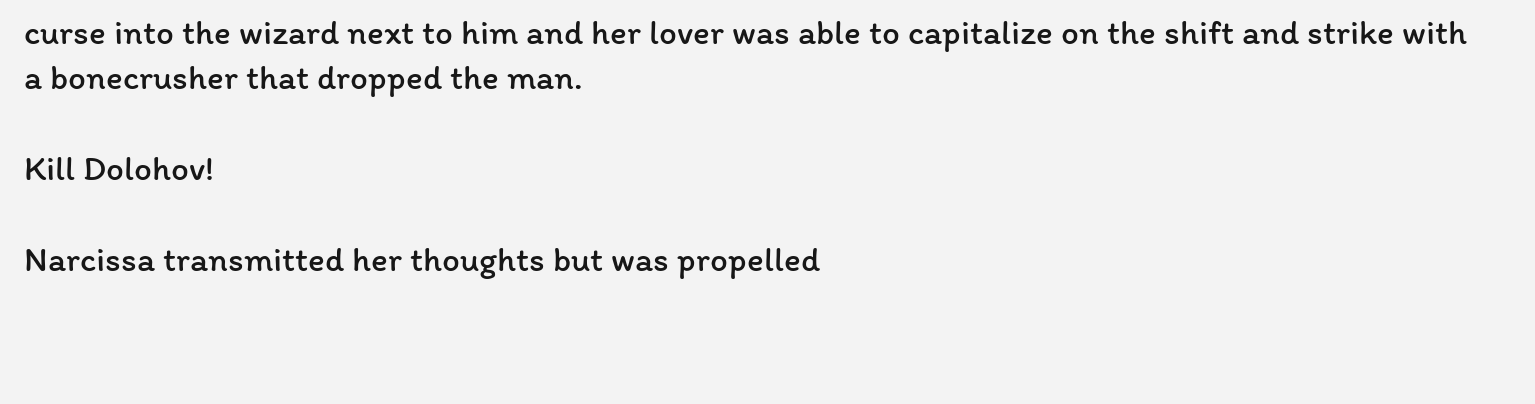curse into the wizard next to him and her lover was able to capitalize on the shift and strike with a bonecrusher that dropped the man.

Kill Dolohov!

Narcissa transmitted her thoughts but was propelled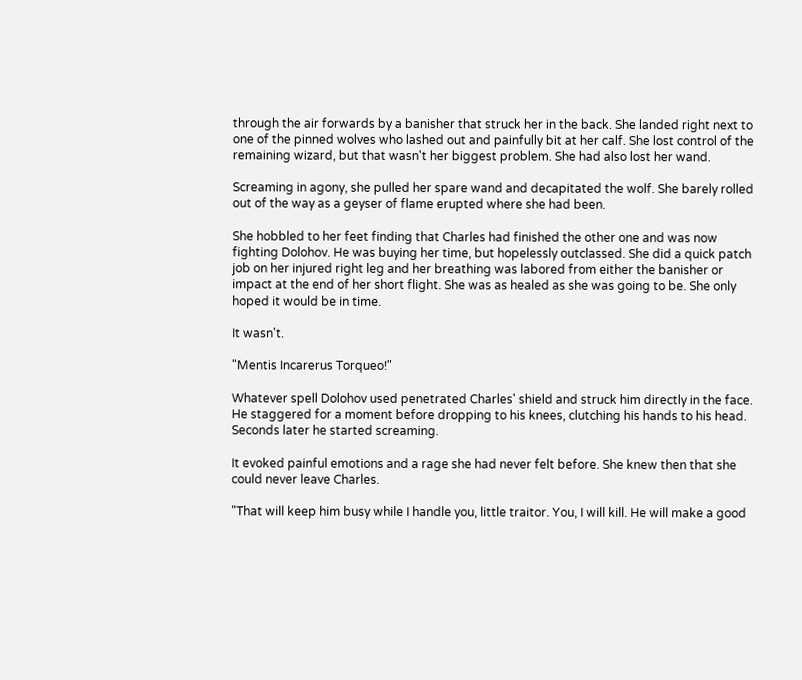through the air forwards by a banisher that struck her in the back. She landed right next to one of the pinned wolves who lashed out and painfully bit at her calf. She lost control of the remaining wizard, but that wasn't her biggest problem. She had also lost her wand.

Screaming in agony, she pulled her spare wand and decapitated the wolf. She barely rolled out of the way as a geyser of flame erupted where she had been.

She hobbled to her feet finding that Charles had finished the other one and was now fighting Dolohov. He was buying her time, but hopelessly outclassed. She did a quick patch job on her injured right leg and her breathing was labored from either the banisher or impact at the end of her short flight. She was as healed as she was going to be. She only hoped it would be in time.

It wasn't.

"Mentis Incarerus Torqueo!"

Whatever spell Dolohov used penetrated Charles' shield and struck him directly in the face. He staggered for a moment before dropping to his knees, clutching his hands to his head. Seconds later he started screaming.

It evoked painful emotions and a rage she had never felt before. She knew then that she could never leave Charles.

"That will keep him busy while I handle you, little traitor. You, I will kill. He will make a good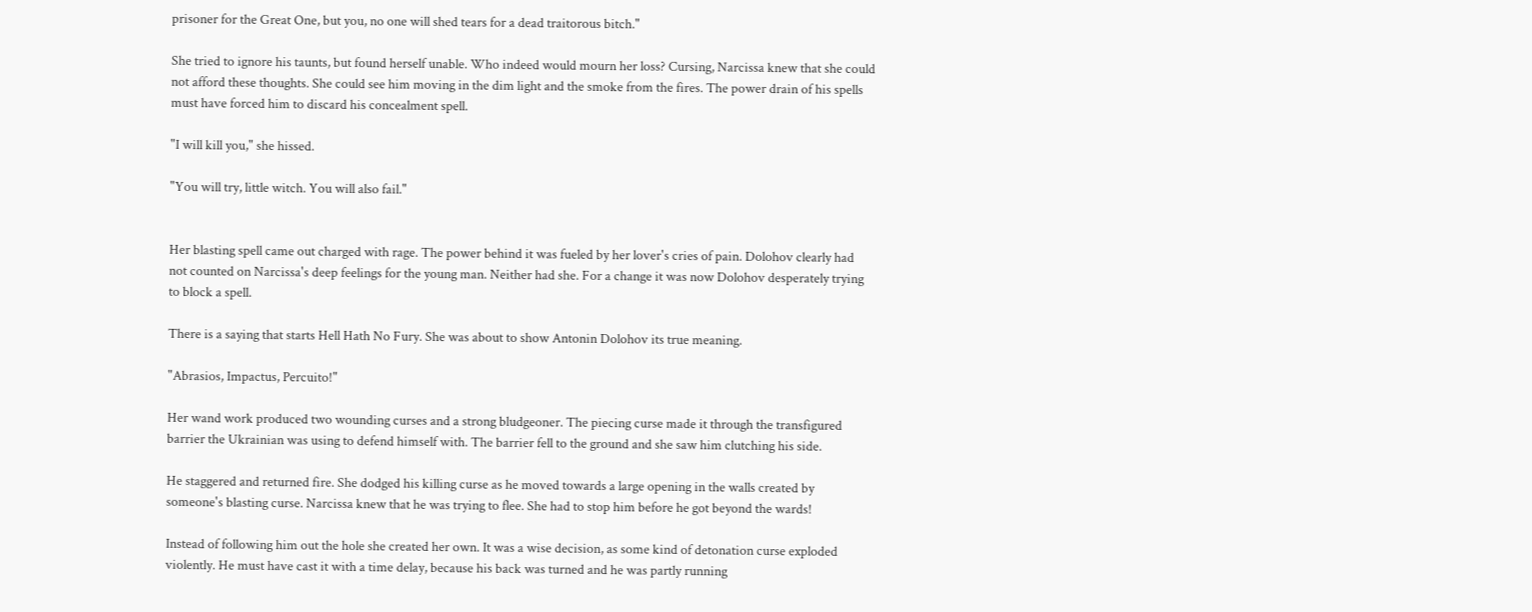prisoner for the Great One, but you, no one will shed tears for a dead traitorous bitch."

She tried to ignore his taunts, but found herself unable. Who indeed would mourn her loss? Cursing, Narcissa knew that she could not afford these thoughts. She could see him moving in the dim light and the smoke from the fires. The power drain of his spells must have forced him to discard his concealment spell.

"I will kill you," she hissed.

"You will try, little witch. You will also fail."


Her blasting spell came out charged with rage. The power behind it was fueled by her lover's cries of pain. Dolohov clearly had not counted on Narcissa's deep feelings for the young man. Neither had she. For a change it was now Dolohov desperately trying to block a spell.

There is a saying that starts Hell Hath No Fury. She was about to show Antonin Dolohov its true meaning.

"Abrasios, Impactus, Percuito!"

Her wand work produced two wounding curses and a strong bludgeoner. The piecing curse made it through the transfigured barrier the Ukrainian was using to defend himself with. The barrier fell to the ground and she saw him clutching his side.

He staggered and returned fire. She dodged his killing curse as he moved towards a large opening in the walls created by someone's blasting curse. Narcissa knew that he was trying to flee. She had to stop him before he got beyond the wards!

Instead of following him out the hole she created her own. It was a wise decision, as some kind of detonation curse exploded violently. He must have cast it with a time delay, because his back was turned and he was partly running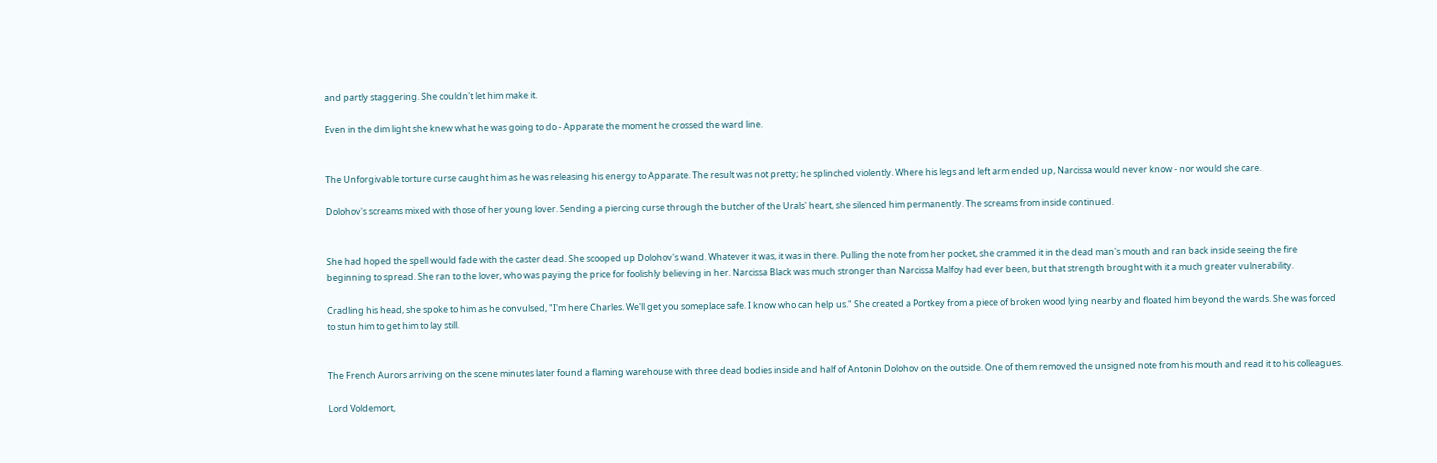and partly staggering. She couldn't let him make it.

Even in the dim light she knew what he was going to do - Apparate the moment he crossed the ward line.


The Unforgivable torture curse caught him as he was releasing his energy to Apparate. The result was not pretty; he splinched violently. Where his legs and left arm ended up, Narcissa would never know - nor would she care.

Dolohov's screams mixed with those of her young lover. Sending a piercing curse through the butcher of the Urals' heart, she silenced him permanently. The screams from inside continued.


She had hoped the spell would fade with the caster dead. She scooped up Dolohov's wand. Whatever it was, it was in there. Pulling the note from her pocket, she crammed it in the dead man's mouth and ran back inside seeing the fire beginning to spread. She ran to the lover, who was paying the price for foolishly believing in her. Narcissa Black was much stronger than Narcissa Malfoy had ever been, but that strength brought with it a much greater vulnerability.

Cradling his head, she spoke to him as he convulsed, "I'm here Charles. We'll get you someplace safe. I know who can help us." She created a Portkey from a piece of broken wood lying nearby and floated him beyond the wards. She was forced to stun him to get him to lay still.


The French Aurors arriving on the scene minutes later found a flaming warehouse with three dead bodies inside and half of Antonin Dolohov on the outside. One of them removed the unsigned note from his mouth and read it to his colleagues.

Lord Voldemort,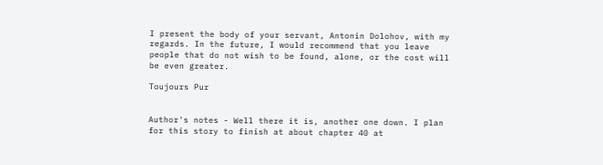I present the body of your servant, Antonin Dolohov, with my regards. In the future, I would recommend that you leave people that do not wish to be found, alone, or the cost will be even greater.

Toujours Pur


Author's notes - Well there it is, another one down. I plan for this story to finish at about chapter 40 at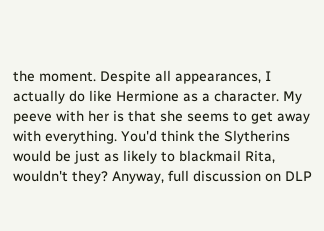the moment. Despite all appearances, I actually do like Hermione as a character. My peeve with her is that she seems to get away with everything. You'd think the Slytherins would be just as likely to blackmail Rita, wouldn't they? Anyway, full discussion on DLP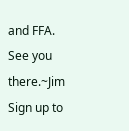and FFA. See you there.~Jim
Sign up to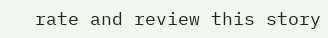rate and review this story